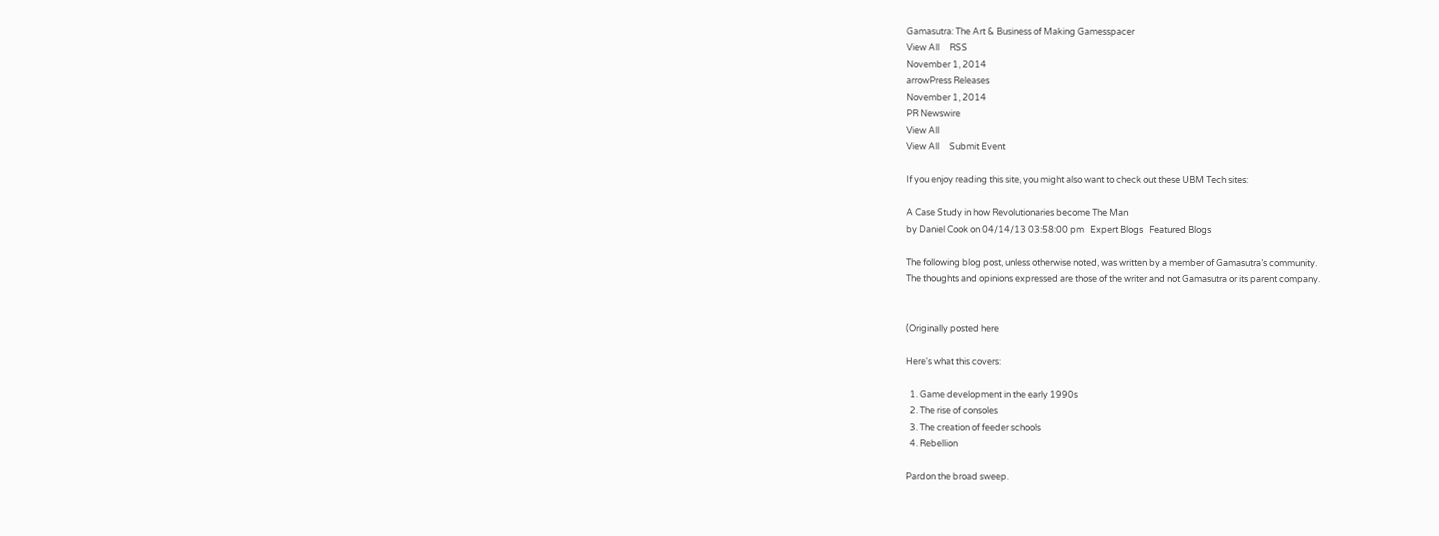Gamasutra: The Art & Business of Making Gamesspacer
View All     RSS
November 1, 2014
arrowPress Releases
November 1, 2014
PR Newswire
View All
View All     Submit Event

If you enjoy reading this site, you might also want to check out these UBM Tech sites:

A Case Study in how Revolutionaries become The Man
by Daniel Cook on 04/14/13 03:58:00 pm   Expert Blogs   Featured Blogs

The following blog post, unless otherwise noted, was written by a member of Gamasutra’s community.
The thoughts and opinions expressed are those of the writer and not Gamasutra or its parent company.


(Originally posted here

Here's what this covers:

  1. Game development in the early 1990s
  2. The rise of consoles
  3. The creation of feeder schools
  4. Rebellion

Pardon the broad sweep.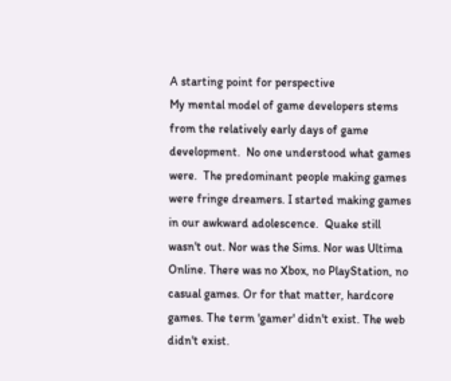A starting point for perspective
My mental model of game developers stems from the relatively early days of game development.  No one understood what games were.  The predominant people making games were fringe dreamers. I started making games in our awkward adolescence.  Quake still wasn't out. Nor was the Sims. Nor was Ultima Online. There was no Xbox, no PlayStation, no casual games. Or for that matter, hardcore games. The term 'gamer' didn't exist. The web didn't exist.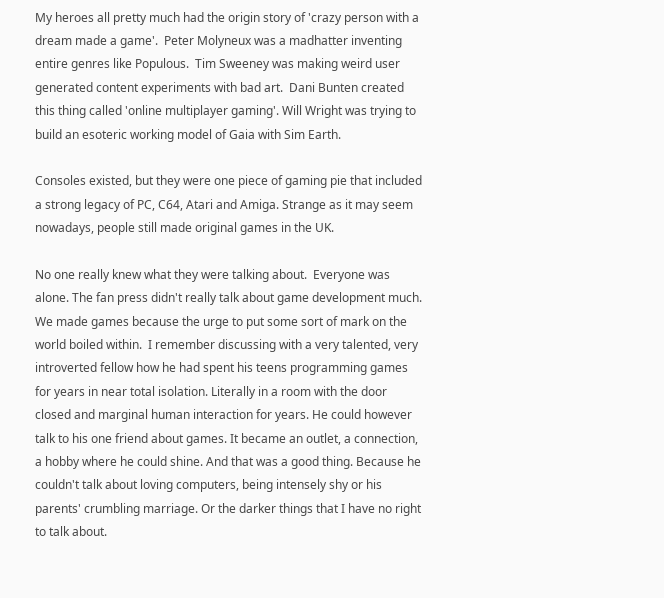My heroes all pretty much had the origin story of 'crazy person with a dream made a game'.  Peter Molyneux was a madhatter inventing entire genres like Populous.  Tim Sweeney was making weird user generated content experiments with bad art.  Dani Bunten created this thing called 'online multiplayer gaming'. Will Wright was trying to build an esoteric working model of Gaia with Sim Earth.

Consoles existed, but they were one piece of gaming pie that included a strong legacy of PC, C64, Atari and Amiga. Strange as it may seem nowadays, people still made original games in the UK.

No one really knew what they were talking about.  Everyone was alone. The fan press didn't really talk about game development much.  We made games because the urge to put some sort of mark on the world boiled within.  I remember discussing with a very talented, very introverted fellow how he had spent his teens programming games for years in near total isolation. Literally in a room with the door closed and marginal human interaction for years. He could however talk to his one friend about games. It became an outlet, a connection, a hobby where he could shine. And that was a good thing. Because he couldn't talk about loving computers, being intensely shy or his parents' crumbling marriage. Or the darker things that I have no right to talk about.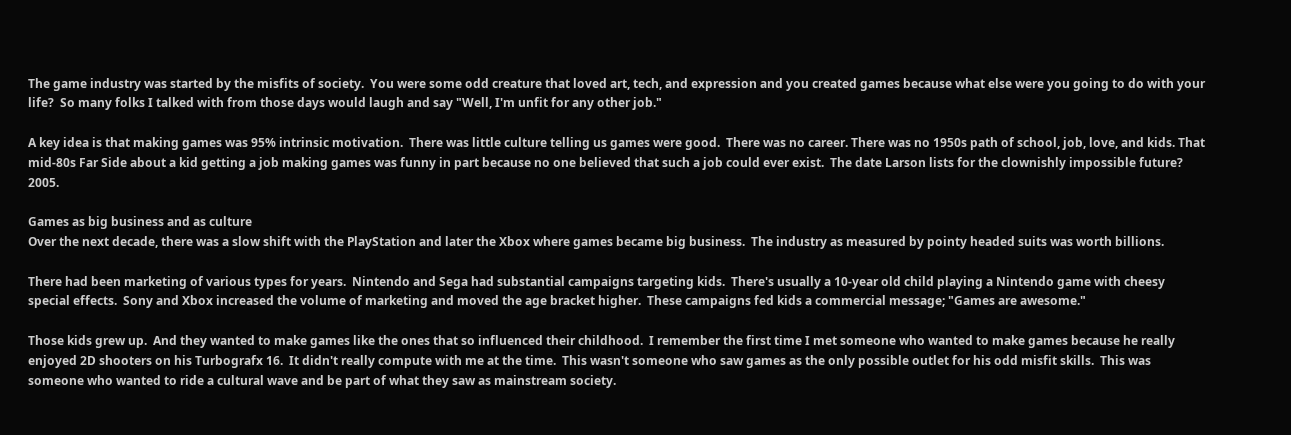The game industry was started by the misfits of society.  You were some odd creature that loved art, tech, and expression and you created games because what else were you going to do with your life?  So many folks I talked with from those days would laugh and say "Well, I'm unfit for any other job."

A key idea is that making games was 95% intrinsic motivation.  There was little culture telling us games were good.  There was no career. There was no 1950s path of school, job, love, and kids. That mid-80s Far Side about a kid getting a job making games was funny in part because no one believed that such a job could ever exist.  The date Larson lists for the clownishly impossible future? 2005.

Games as big business and as culture
Over the next decade, there was a slow shift with the PlayStation and later the Xbox where games became big business.  The industry as measured by pointy headed suits was worth billions.

There had been marketing of various types for years.  Nintendo and Sega had substantial campaigns targeting kids.  There's usually a 10-year old child playing a Nintendo game with cheesy special effects.  Sony and Xbox increased the volume of marketing and moved the age bracket higher.  These campaigns fed kids a commercial message; "Games are awesome."

Those kids grew up.  And they wanted to make games like the ones that so influenced their childhood.  I remember the first time I met someone who wanted to make games because he really enjoyed 2D shooters on his Turbografx 16.  It didn't really compute with me at the time.  This wasn't someone who saw games as the only possible outlet for his odd misfit skills.  This was someone who wanted to ride a cultural wave and be part of what they saw as mainstream society.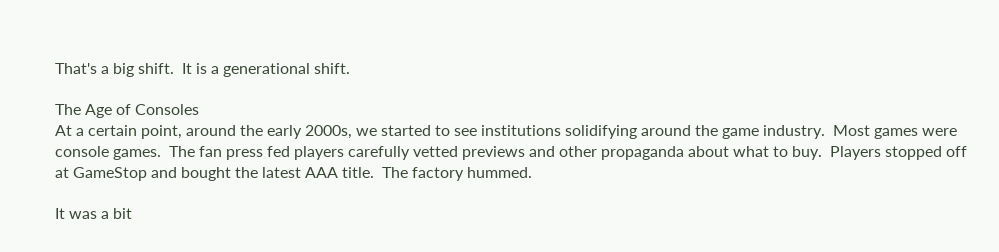That's a big shift.  It is a generational shift.

The Age of Consoles
At a certain point, around the early 2000s, we started to see institutions solidifying around the game industry.  Most games were console games.  The fan press fed players carefully vetted previews and other propaganda about what to buy.  Players stopped off at GameStop and bought the latest AAA title.  The factory hummed.

It was a bit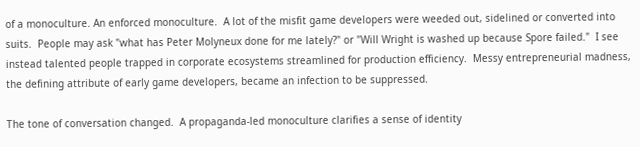of a monoculture. An enforced monoculture.  A lot of the misfit game developers were weeded out, sidelined or converted into suits.  People may ask "what has Peter Molyneux done for me lately?" or "Will Wright is washed up because Spore failed."  I see instead talented people trapped in corporate ecosystems streamlined for production efficiency.  Messy entrepreneurial madness, the defining attribute of early game developers, became an infection to be suppressed.

The tone of conversation changed.  A propaganda-led monoculture clarifies a sense of identity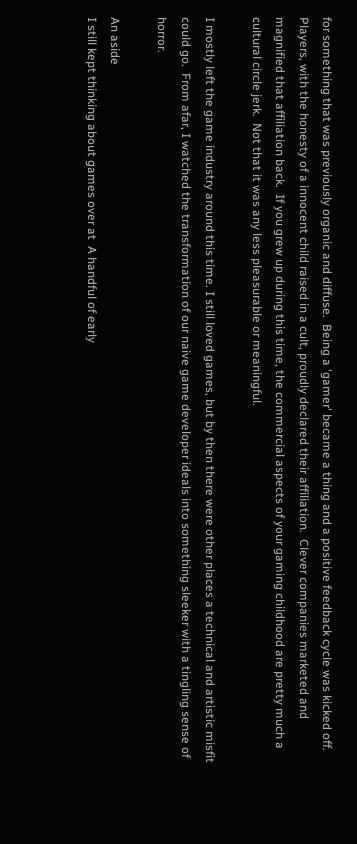for something that was previously organic and diffuse.  Being a 'gamer' became a thing and a positive feedback cycle was kicked off.  Players, with the honesty of a innocent child raised in a cult, proudly declared their affiliation.  Clever companies marketed and magnified that affiliation back.  If you grew up during this time, the commercial aspects of your gaming childhood are pretty much a cultural circle jerk.  Not that it was any less pleasurable or meaningful.

I mostly left the game industry around this time. I still loved games, but by then there were other places a technical and artistic misfit could go.  From afar, I watched the transformation of our naive game developer ideals into something sleeker with a tingling sense of horror.

An aside
I still kept thinking about games over at  A handful of early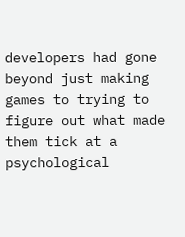developers had gone beyond just making games to trying to figure out what made them tick at a psychological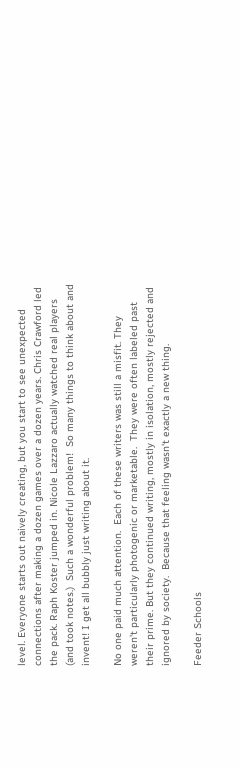level. Everyone starts out naively creating, but you start to see unexpected connections after making a dozen games over a dozen years. Chris Crawford led the pack. Raph Koster jumped in. Nicole Lazzaro actually watched real players (and took notes.)  Such a wonderful problem!  So many things to think about and invent! I get all bubbly just writing about it.

No one paid much attention.  Each of these writers was still a misfit. They weren't particularly photogenic or marketable.  They were often labeled past their prime. But they continued writing, mostly in isolation, mostly rejected and ignored by society.  Because that feeling wasn't exactly a new thing.

Feeder Schools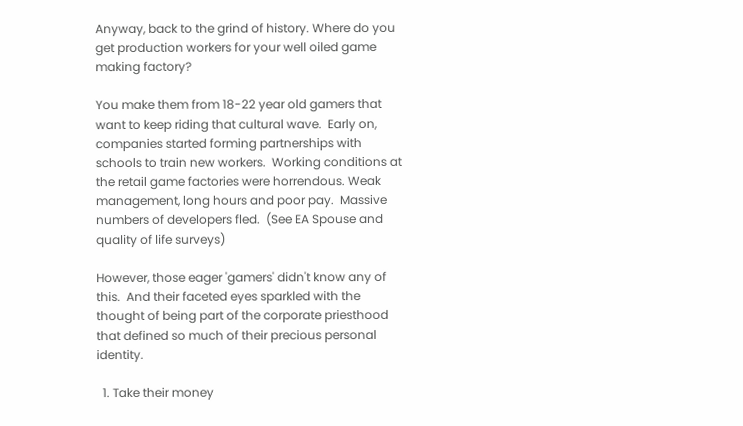Anyway, back to the grind of history. Where do you get production workers for your well oiled game making factory?

You make them from 18-22 year old gamers that want to keep riding that cultural wave.  Early on, companies started forming partnerships with schools to train new workers.  Working conditions at the retail game factories were horrendous. Weak management, long hours and poor pay.  Massive numbers of developers fled.  (See EA Spouse and quality of life surveys)

However, those eager 'gamers' didn't know any of this.  And their faceted eyes sparkled with the thought of being part of the corporate priesthood that defined so much of their precious personal identity.

  1. Take their money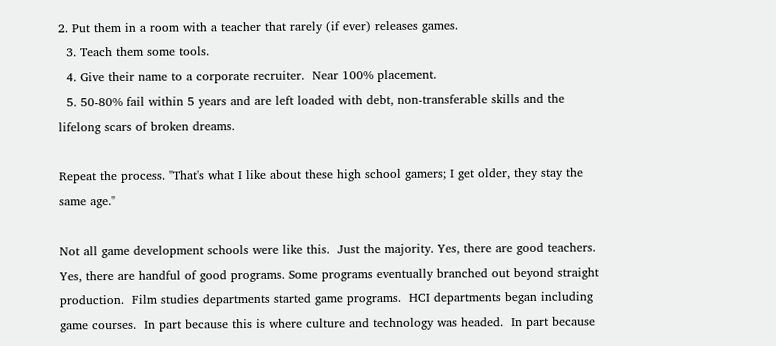2. Put them in a room with a teacher that rarely (if ever) releases games.
  3. Teach them some tools.
  4. Give their name to a corporate recruiter.  Near 100% placement.
  5. 50-80% fail within 5 years and are left loaded with debt, non-transferable skills and the lifelong scars of broken dreams.

Repeat the process. "That's what I like about these high school gamers; I get older, they stay the same age."

Not all game development schools were like this.  Just the majority. Yes, there are good teachers.  Yes, there are handful of good programs. Some programs eventually branched out beyond straight production.  Film studies departments started game programs.  HCI departments began including game courses.  In part because this is where culture and technology was headed.  In part because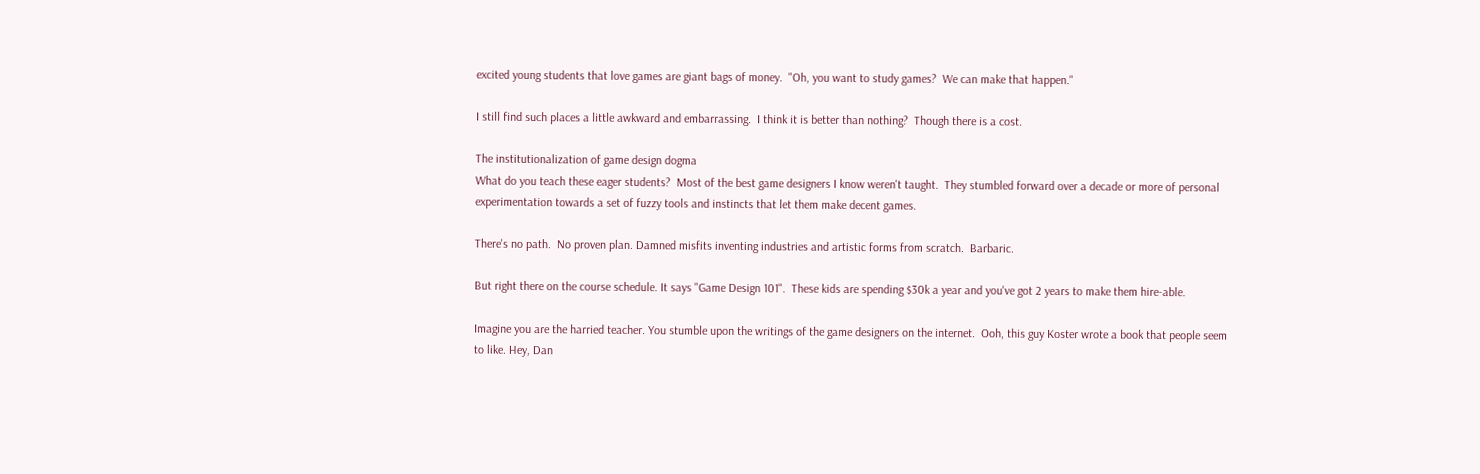excited young students that love games are giant bags of money.  "Oh, you want to study games?  We can make that happen."

I still find such places a little awkward and embarrassing.  I think it is better than nothing?  Though there is a cost.

The institutionalization of game design dogma
What do you teach these eager students?  Most of the best game designers I know weren't taught.  They stumbled forward over a decade or more of personal experimentation towards a set of fuzzy tools and instincts that let them make decent games.

There's no path.  No proven plan. Damned misfits inventing industries and artistic forms from scratch.  Barbaric.

But right there on the course schedule. It says "Game Design 101".  These kids are spending $30k a year and you've got 2 years to make them hire-able.

Imagine you are the harried teacher. You stumble upon the writings of the game designers on the internet.  Ooh, this guy Koster wrote a book that people seem to like. Hey, Dan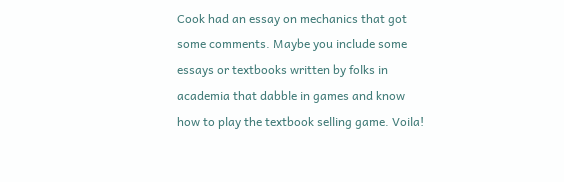Cook had an essay on mechanics that got some comments. Maybe you include some essays or textbooks written by folks in academia that dabble in games and know how to play the textbook selling game. Voila!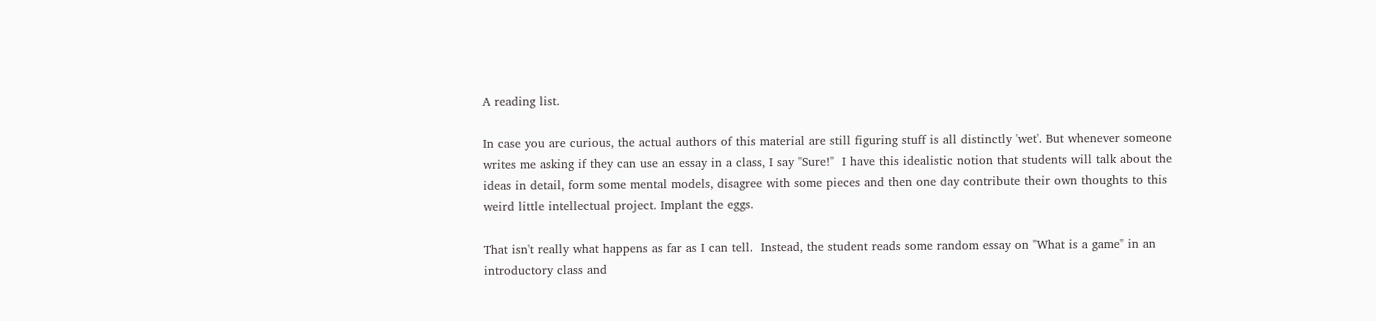A reading list.

In case you are curious, the actual authors of this material are still figuring stuff is all distinctly 'wet'. But whenever someone writes me asking if they can use an essay in a class, I say "Sure!"  I have this idealistic notion that students will talk about the ideas in detail, form some mental models, disagree with some pieces and then one day contribute their own thoughts to this weird little intellectual project. Implant the eggs.

That isn't really what happens as far as I can tell.  Instead, the student reads some random essay on "What is a game" in an introductory class and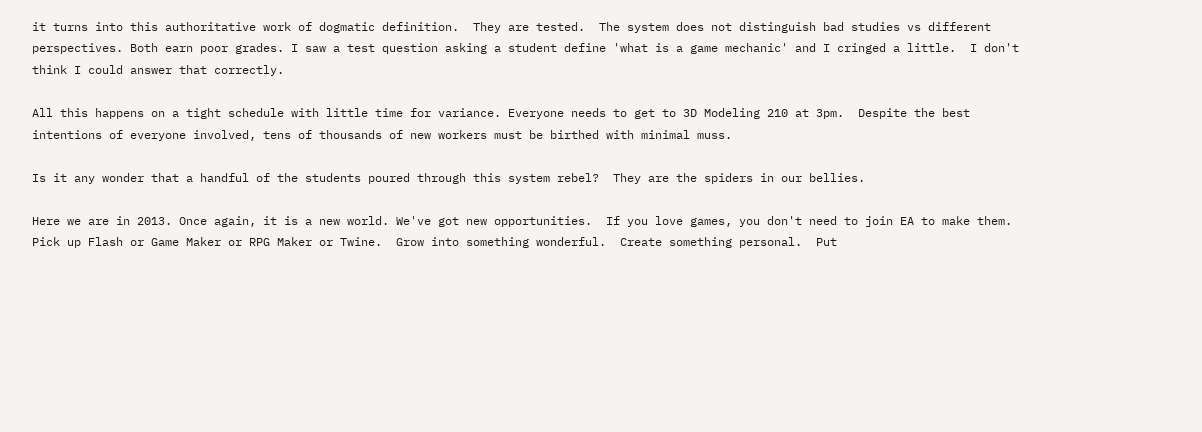it turns into this authoritative work of dogmatic definition.  They are tested.  The system does not distinguish bad studies vs different perspectives. Both earn poor grades. I saw a test question asking a student define 'what is a game mechanic' and I cringed a little.  I don't think I could answer that correctly.

All this happens on a tight schedule with little time for variance. Everyone needs to get to 3D Modeling 210 at 3pm.  Despite the best intentions of everyone involved, tens of thousands of new workers must be birthed with minimal muss.

Is it any wonder that a handful of the students poured through this system rebel?  They are the spiders in our bellies.

Here we are in 2013. Once again, it is a new world. We've got new opportunities.  If you love games, you don't need to join EA to make them.  Pick up Flash or Game Maker or RPG Maker or Twine.  Grow into something wonderful.  Create something personal.  Put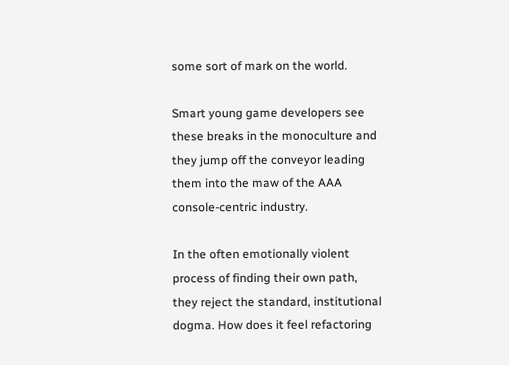some sort of mark on the world.

Smart young game developers see these breaks in the monoculture and they jump off the conveyor leading them into the maw of the AAA console-centric industry.

In the often emotionally violent process of finding their own path, they reject the standard, institutional dogma. How does it feel refactoring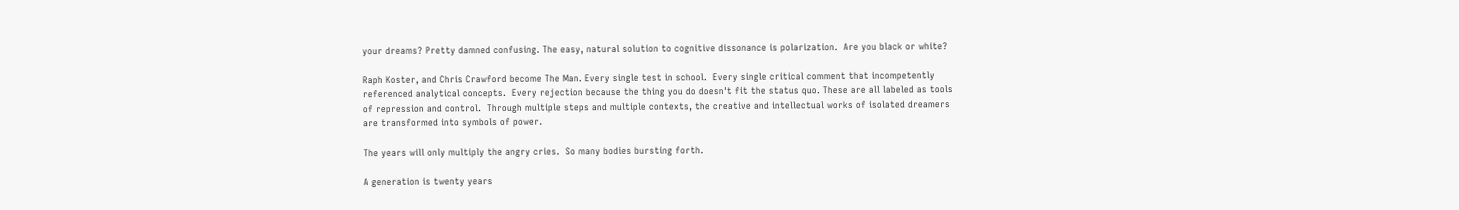your dreams? Pretty damned confusing. The easy, natural solution to cognitive dissonance is polarization.  Are you black or white?

Raph Koster, and Chris Crawford become The Man. Every single test in school.  Every single critical comment that incompetently referenced analytical concepts.  Every rejection because the thing you do doesn't fit the status quo. These are all labeled as tools of repression and control.  Through multiple steps and multiple contexts, the creative and intellectual works of isolated dreamers are transformed into symbols of power.

The years will only multiply the angry cries.  So many bodies bursting forth.

A generation is twenty years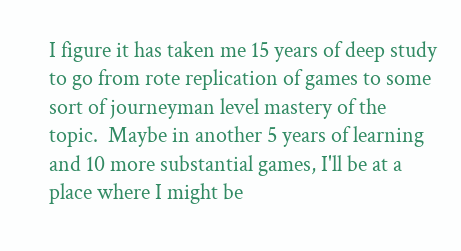I figure it has taken me 15 years of deep study to go from rote replication of games to some sort of journeyman level mastery of the topic.  Maybe in another 5 years of learning and 10 more substantial games, I'll be at a place where I might be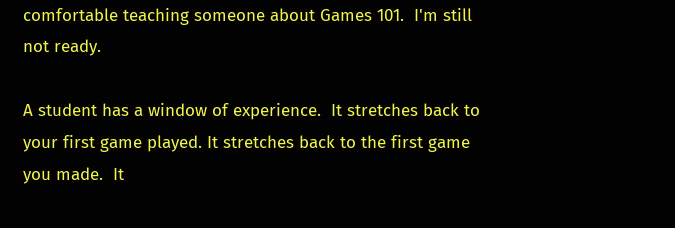comfortable teaching someone about Games 101.  I'm still not ready.

A student has a window of experience.  It stretches back to your first game played. It stretches back to the first game you made.  It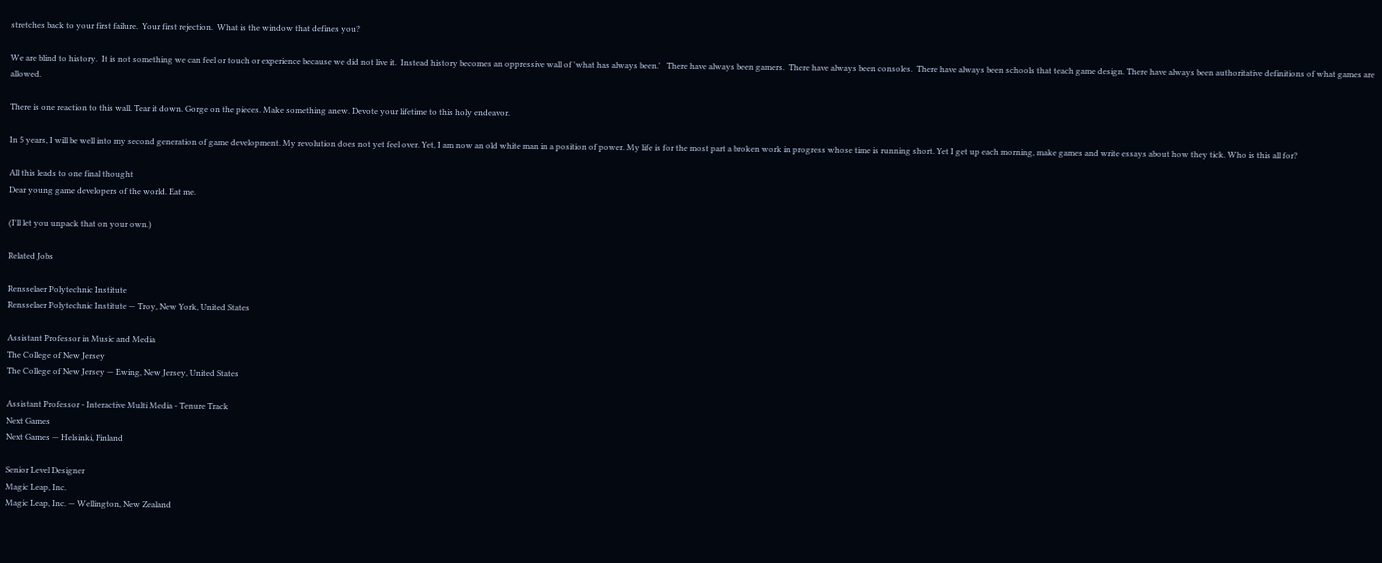stretches back to your first failure.  Your first rejection.  What is the window that defines you?

We are blind to history.  It is not something we can feel or touch or experience because we did not live it.  Instead history becomes an oppressive wall of 'what has always been.'   There have always been gamers.  There have always been consoles.  There have always been schools that teach game design. There have always been authoritative definitions of what games are allowed.

There is one reaction to this wall. Tear it down. Gorge on the pieces. Make something anew. Devote your lifetime to this holy endeavor.

In 5 years, I will be well into my second generation of game development. My revolution does not yet feel over. Yet, I am now an old white man in a position of power. My life is for the most part a broken work in progress whose time is running short. Yet I get up each morning, make games and write essays about how they tick. Who is this all for?

All this leads to one final thought
Dear young game developers of the world. Eat me.

(I'll let you unpack that on your own.)

Related Jobs

Rensselaer Polytechnic Institute
Rensselaer Polytechnic Institute — Troy, New York, United States

Assistant Professor in Music and Media
The College of New Jersey
The College of New Jersey — Ewing, New Jersey, United States

Assistant Professor - Interactive Multi Media - Tenure Track
Next Games
Next Games — Helsinki, Finland

Senior Level Designer
Magic Leap, Inc.
Magic Leap, Inc. — Wellington, New Zealand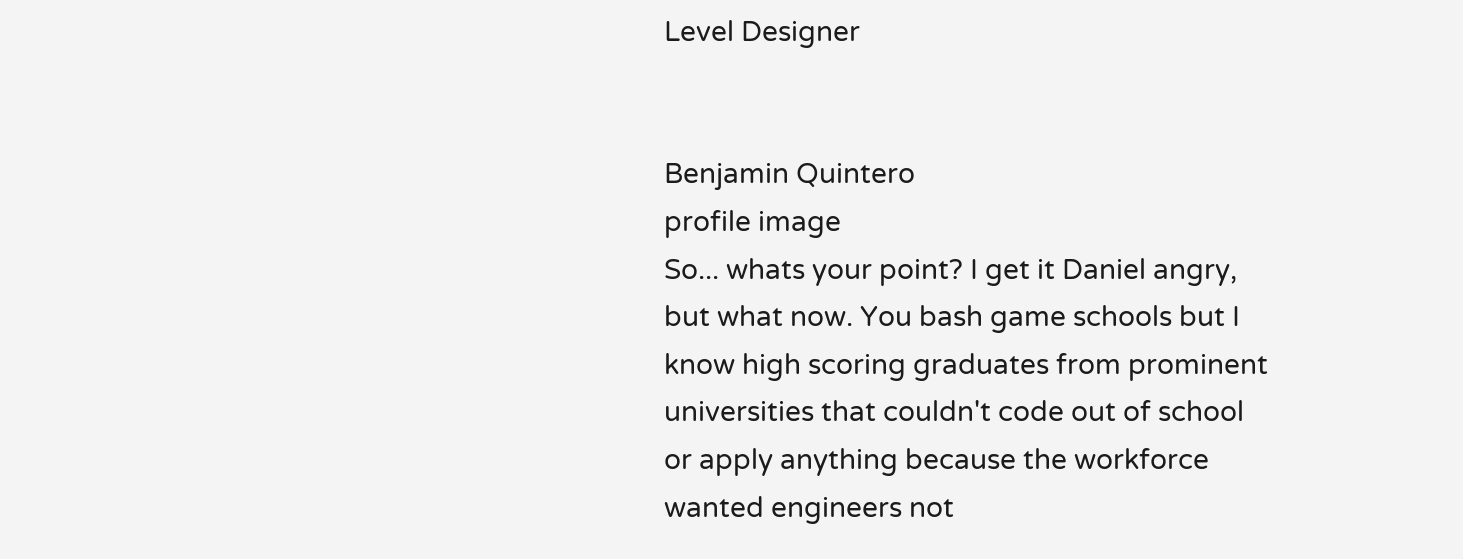Level Designer


Benjamin Quintero
profile image
So... whats your point? I get it Daniel angry, but what now. You bash game schools but I know high scoring graduates from prominent universities that couldn't code out of school or apply anything because the workforce wanted engineers not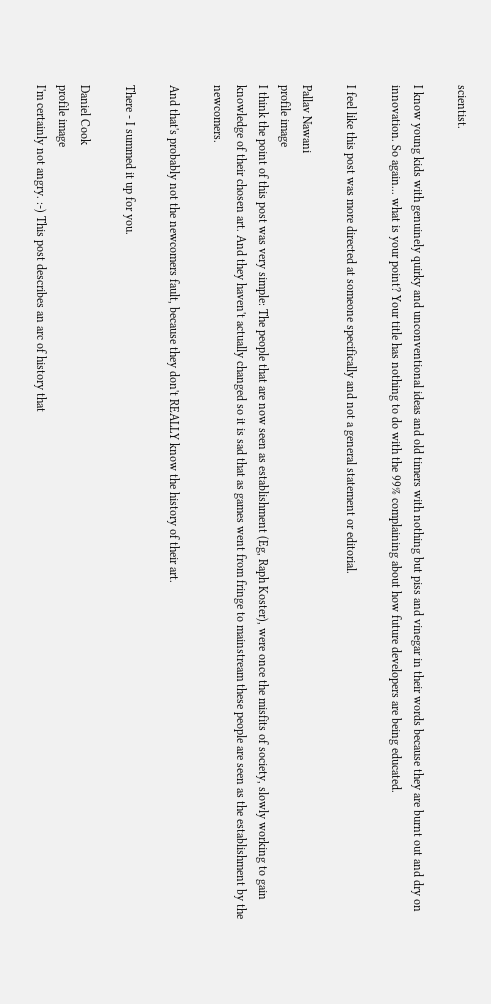scientist.

I know young kids with genuinely quirky and unconventional ideas and old timers with nothing but piss and vinegar in their words because they are burnt out and dry on innovation. So again... what is your point? Your title has nothing to do with the 99% complaining about how future developers are being educated.

I feel like this post was more directed at someone specifically and not a general statement or editorial.

Pallav Nawani
profile image
I think the point of this post was very simple: The people that are now seen as establishment (Eg, Raph Koster), were once the misfits of society, slowly working to gain knowledge of their chosen art. And they haven't actually changed so it is sad that as games went from fringe to mainstream these people are seen as the establishment by the newcomers.

And that's probably not the newcomers fault, because they don't REALLY know the history of their art.

There - I summed it up for you.

Daniel Cook
profile image
I'm certainly not angry. :-) This post describes an arc of history that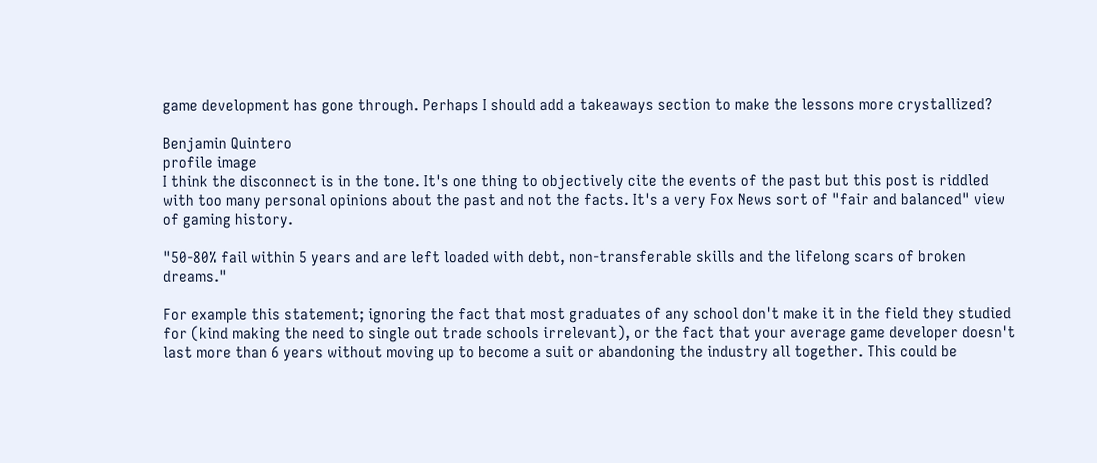game development has gone through. Perhaps I should add a takeaways section to make the lessons more crystallized?

Benjamin Quintero
profile image
I think the disconnect is in the tone. It's one thing to objectively cite the events of the past but this post is riddled with too many personal opinions about the past and not the facts. It's a very Fox News sort of "fair and balanced" view of gaming history.

"50-80% fail within 5 years and are left loaded with debt, non-transferable skills and the lifelong scars of broken dreams."

For example this statement; ignoring the fact that most graduates of any school don't make it in the field they studied for (kind making the need to single out trade schools irrelevant), or the fact that your average game developer doesn't last more than 6 years without moving up to become a suit or abandoning the industry all together. This could be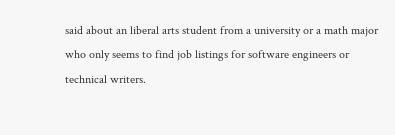said about an liberal arts student from a university or a math major who only seems to find job listings for software engineers or technical writers.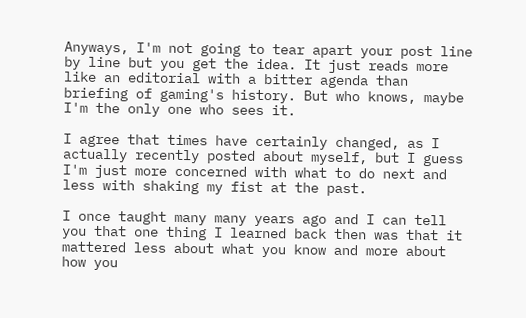Anyways, I'm not going to tear apart your post line by line but you get the idea. It just reads more like an editorial with a bitter agenda than briefing of gaming's history. But who knows, maybe I'm the only one who sees it.

I agree that times have certainly changed, as I actually recently posted about myself, but I guess I'm just more concerned with what to do next and less with shaking my fist at the past.

I once taught many many years ago and I can tell you that one thing I learned back then was that it mattered less about what you know and more about how you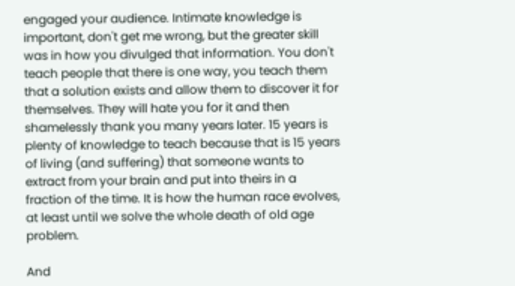engaged your audience. Intimate knowledge is important, don't get me wrong, but the greater skill was in how you divulged that information. You don't teach people that there is one way, you teach them that a solution exists and allow them to discover it for themselves. They will hate you for it and then shamelessly thank you many years later. 15 years is plenty of knowledge to teach because that is 15 years of living (and suffering) that someone wants to extract from your brain and put into theirs in a fraction of the time. It is how the human race evolves, at least until we solve the whole death of old age problem.

And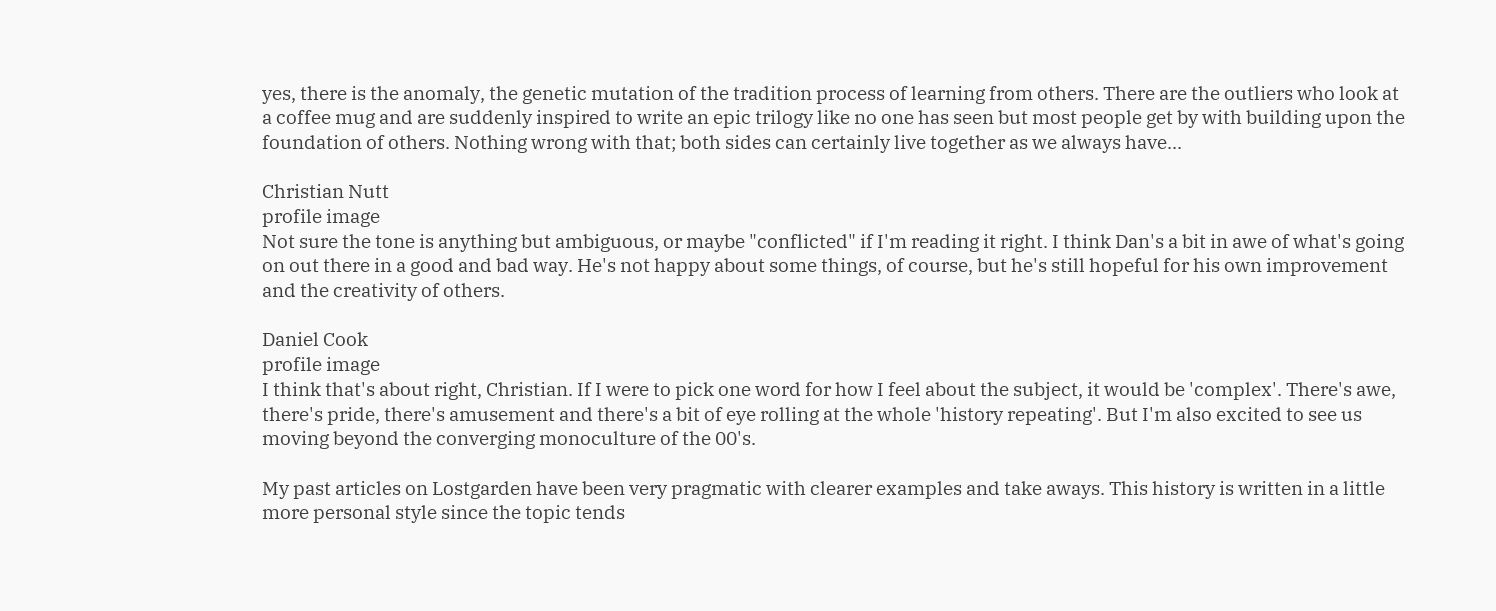yes, there is the anomaly, the genetic mutation of the tradition process of learning from others. There are the outliers who look at a coffee mug and are suddenly inspired to write an epic trilogy like no one has seen but most people get by with building upon the foundation of others. Nothing wrong with that; both sides can certainly live together as we always have...

Christian Nutt
profile image
Not sure the tone is anything but ambiguous, or maybe "conflicted" if I'm reading it right. I think Dan's a bit in awe of what's going on out there in a good and bad way. He's not happy about some things, of course, but he's still hopeful for his own improvement and the creativity of others.

Daniel Cook
profile image
I think that's about right, Christian. If I were to pick one word for how I feel about the subject, it would be 'complex'. There's awe, there's pride, there's amusement and there's a bit of eye rolling at the whole 'history repeating'. But I'm also excited to see us moving beyond the converging monoculture of the 00's.

My past articles on Lostgarden have been very pragmatic with clearer examples and take aways. This history is written in a little more personal style since the topic tends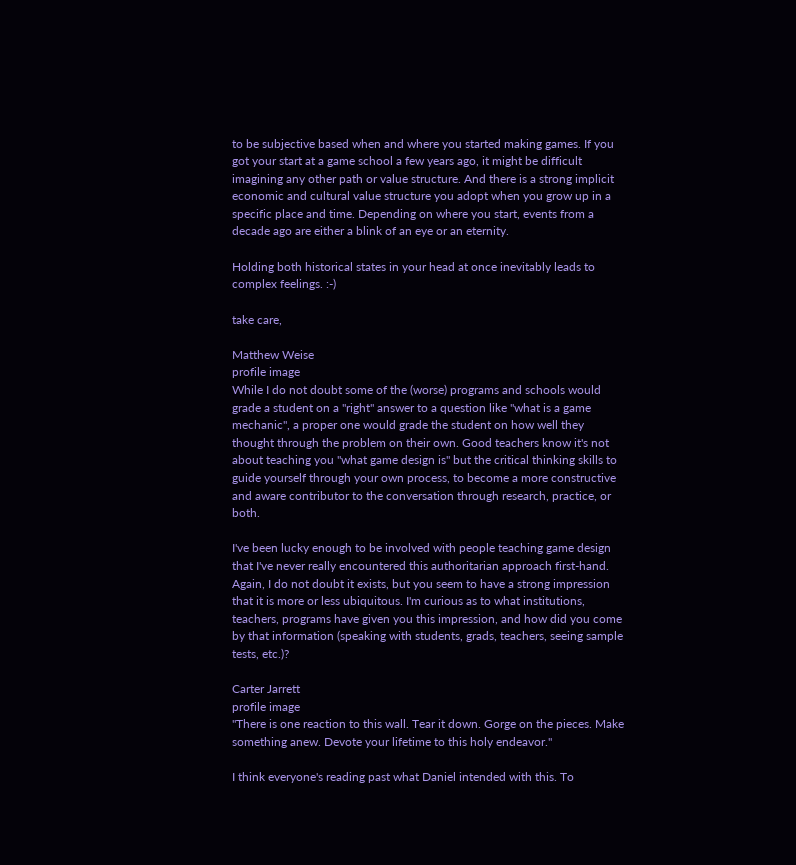to be subjective based when and where you started making games. If you got your start at a game school a few years ago, it might be difficult imagining any other path or value structure. And there is a strong implicit economic and cultural value structure you adopt when you grow up in a specific place and time. Depending on where you start, events from a decade ago are either a blink of an eye or an eternity.

Holding both historical states in your head at once inevitably leads to complex feelings. :-)

take care,

Matthew Weise
profile image
While I do not doubt some of the (worse) programs and schools would grade a student on a "right" answer to a question like "what is a game mechanic", a proper one would grade the student on how well they thought through the problem on their own. Good teachers know it's not about teaching you "what game design is" but the critical thinking skills to guide yourself through your own process, to become a more constructive and aware contributor to the conversation through research, practice, or both.

I've been lucky enough to be involved with people teaching game design that I've never really encountered this authoritarian approach first-hand. Again, I do not doubt it exists, but you seem to have a strong impression that it is more or less ubiquitous. I'm curious as to what institutions, teachers, programs have given you this impression, and how did you come by that information (speaking with students, grads, teachers, seeing sample tests, etc.)?

Carter Jarrett
profile image
"There is one reaction to this wall. Tear it down. Gorge on the pieces. Make something anew. Devote your lifetime to this holy endeavor."

I think everyone's reading past what Daniel intended with this. To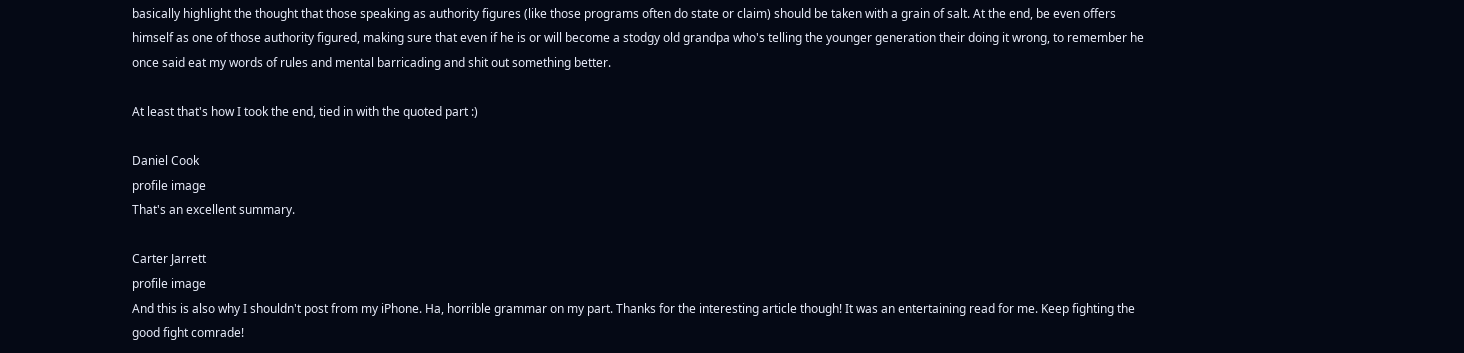basically highlight the thought that those speaking as authority figures (like those programs often do state or claim) should be taken with a grain of salt. At the end, be even offers himself as one of those authority figured, making sure that even if he is or will become a stodgy old grandpa who's telling the younger generation their doing it wrong, to remember he once said eat my words of rules and mental barricading and shit out something better.

At least that's how I took the end, tied in with the quoted part :)

Daniel Cook
profile image
That's an excellent summary.

Carter Jarrett
profile image
And this is also why I shouldn't post from my iPhone. Ha, horrible grammar on my part. Thanks for the interesting article though! It was an entertaining read for me. Keep fighting the good fight comrade!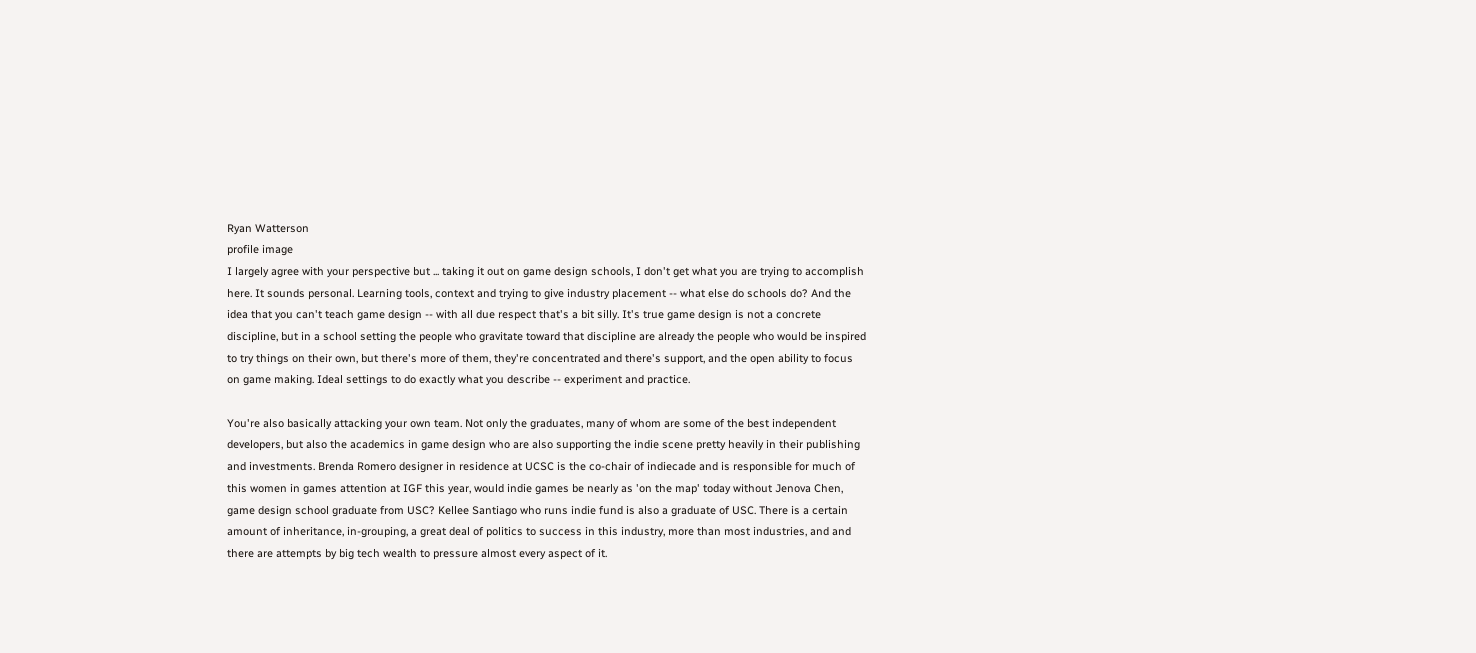Ryan Watterson
profile image
I largely agree with your perspective but ... taking it out on game design schools, I don't get what you are trying to accomplish here. It sounds personal. Learning tools, context and trying to give industry placement -- what else do schools do? And the idea that you can't teach game design -- with all due respect that's a bit silly. It's true game design is not a concrete discipline, but in a school setting the people who gravitate toward that discipline are already the people who would be inspired to try things on their own, but there's more of them, they're concentrated and there's support, and the open ability to focus on game making. Ideal settings to do exactly what you describe -- experiment and practice.

You're also basically attacking your own team. Not only the graduates, many of whom are some of the best independent developers, but also the academics in game design who are also supporting the indie scene pretty heavily in their publishing and investments. Brenda Romero designer in residence at UCSC is the co-chair of indiecade and is responsible for much of this women in games attention at IGF this year, would indie games be nearly as 'on the map' today without Jenova Chen, game design school graduate from USC? Kellee Santiago who runs indie fund is also a graduate of USC. There is a certain amount of inheritance, in-grouping, a great deal of politics to success in this industry, more than most industries, and and there are attempts by big tech wealth to pressure almost every aspect of it.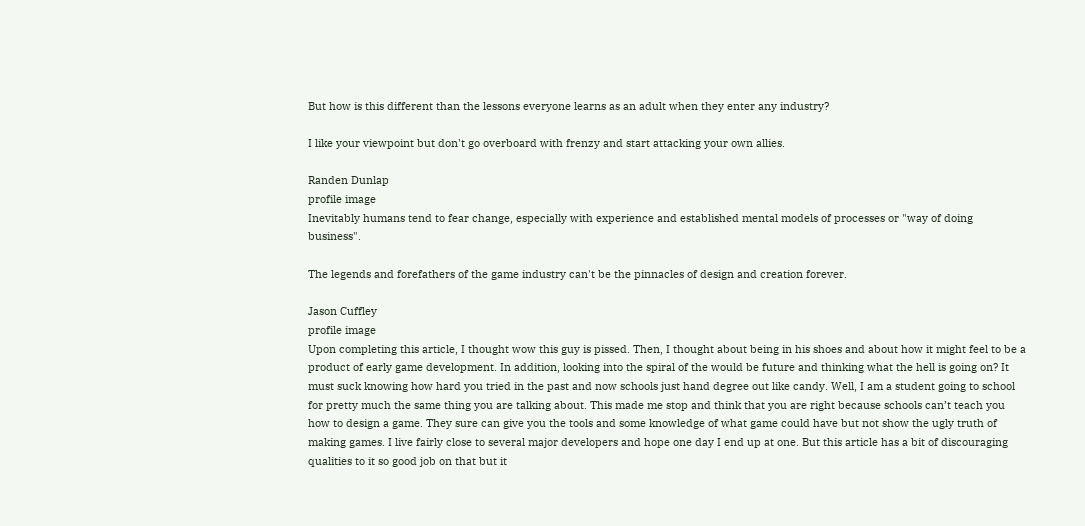But how is this different than the lessons everyone learns as an adult when they enter any industry?

I like your viewpoint but don't go overboard with frenzy and start attacking your own allies.

Randen Dunlap
profile image
Inevitably humans tend to fear change, especially with experience and established mental models of processes or "way of doing business".

The legends and forefathers of the game industry can't be the pinnacles of design and creation forever.

Jason Cuffley
profile image
Upon completing this article, I thought wow this guy is pissed. Then, I thought about being in his shoes and about how it might feel to be a product of early game development. In addition, looking into the spiral of the would be future and thinking what the hell is going on? It must suck knowing how hard you tried in the past and now schools just hand degree out like candy. Well, I am a student going to school for pretty much the same thing you are talking about. This made me stop and think that you are right because schools can’t teach you how to design a game. They sure can give you the tools and some knowledge of what game could have but not show the ugly truth of making games. I live fairly close to several major developers and hope one day I end up at one. But this article has a bit of discouraging qualities to it so good job on that but it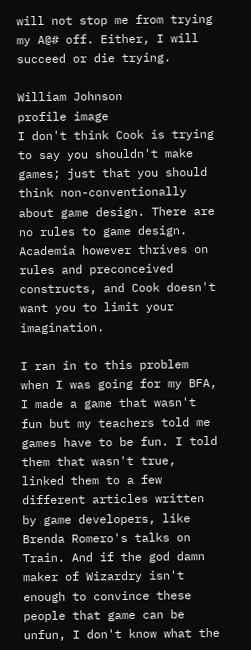will not stop me from trying my A@# off. Either, I will succeed or die trying.

William Johnson
profile image
I don't think Cook is trying to say you shouldn't make games; just that you should think non-conventionally about game design. There are no rules to game design. Academia however thrives on rules and preconceived constructs, and Cook doesn't want you to limit your imagination.

I ran in to this problem when I was going for my BFA, I made a game that wasn't fun but my teachers told me games have to be fun. I told them that wasn't true, linked them to a few different articles written by game developers, like Brenda Romero's talks on Train. And if the god damn maker of Wizardry isn't enough to convince these people that game can be unfun, I don't know what the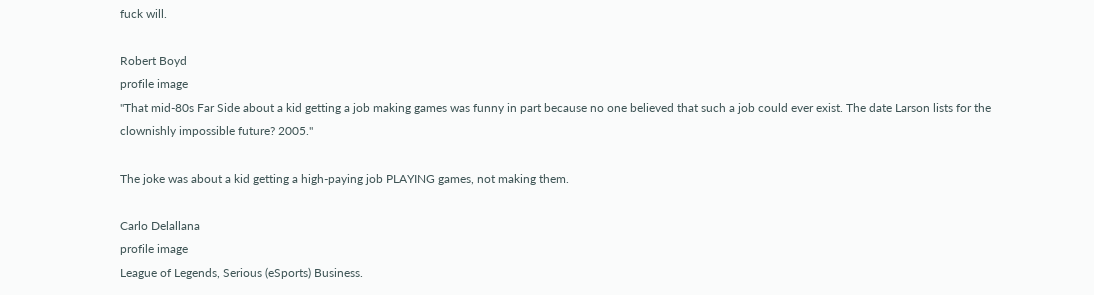fuck will.

Robert Boyd
profile image
"That mid-80s Far Side about a kid getting a job making games was funny in part because no one believed that such a job could ever exist. The date Larson lists for the clownishly impossible future? 2005."

The joke was about a kid getting a high-paying job PLAYING games, not making them.

Carlo Delallana
profile image
League of Legends, Serious (eSports) Business.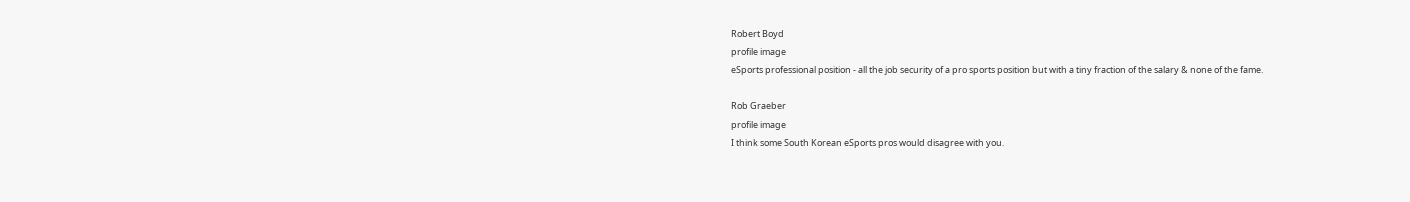Robert Boyd
profile image
eSports professional position - all the job security of a pro sports position but with a tiny fraction of the salary & none of the fame.

Rob Graeber
profile image
I think some South Korean eSports pros would disagree with you.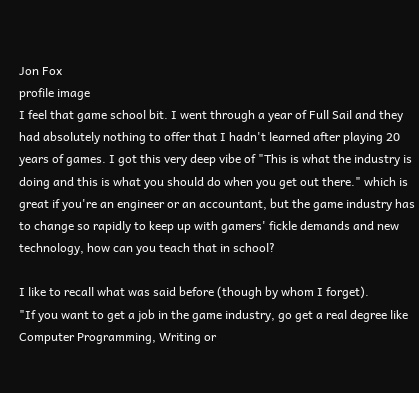Jon Fox
profile image
I feel that game school bit. I went through a year of Full Sail and they had absolutely nothing to offer that I hadn't learned after playing 20 years of games. I got this very deep vibe of "This is what the industry is doing and this is what you should do when you get out there." which is great if you're an engineer or an accountant, but the game industry has to change so rapidly to keep up with gamers' fickle demands and new technology, how can you teach that in school?

I like to recall what was said before (though by whom I forget).
"If you want to get a job in the game industry, go get a real degree like Computer Programming, Writing or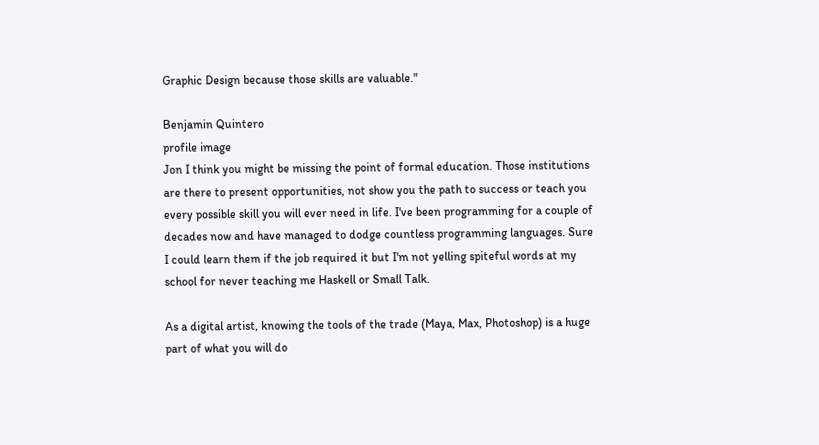Graphic Design because those skills are valuable."

Benjamin Quintero
profile image
Jon I think you might be missing the point of formal education. Those institutions are there to present opportunities, not show you the path to success or teach you every possible skill you will ever need in life. I've been programming for a couple of decades now and have managed to dodge countless programming languages. Sure I could learn them if the job required it but I'm not yelling spiteful words at my school for never teaching me Haskell or Small Talk.

As a digital artist, knowing the tools of the trade (Maya, Max, Photoshop) is a huge part of what you will do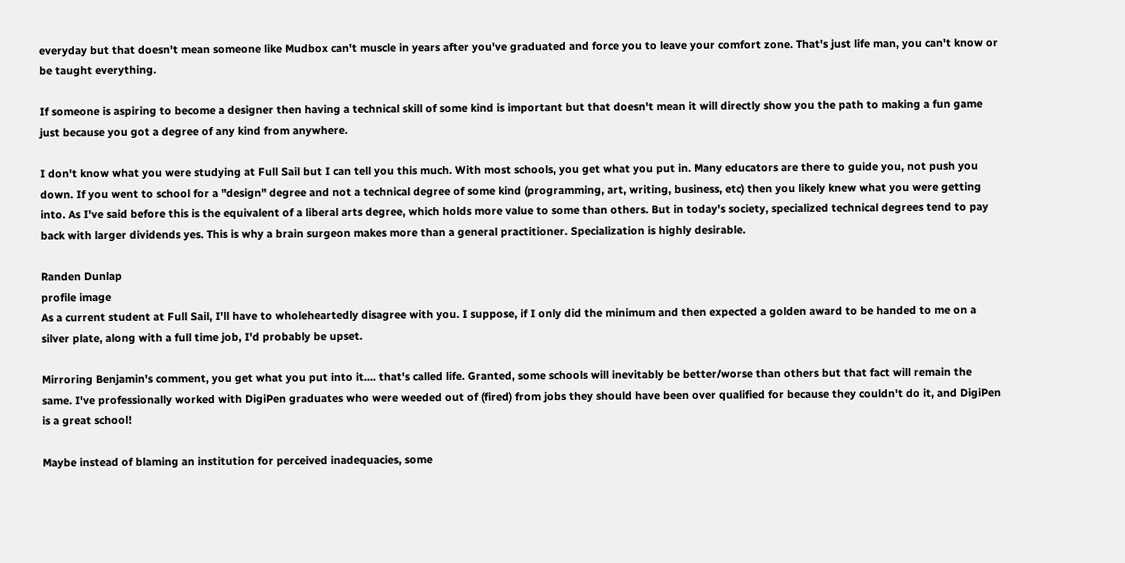everyday but that doesn't mean someone like Mudbox can't muscle in years after you've graduated and force you to leave your comfort zone. That's just life man, you can't know or be taught everything.

If someone is aspiring to become a designer then having a technical skill of some kind is important but that doesn't mean it will directly show you the path to making a fun game just because you got a degree of any kind from anywhere.

I don't know what you were studying at Full Sail but I can tell you this much. With most schools, you get what you put in. Many educators are there to guide you, not push you down. If you went to school for a "design" degree and not a technical degree of some kind (programming, art, writing, business, etc) then you likely knew what you were getting into. As I've said before this is the equivalent of a liberal arts degree, which holds more value to some than others. But in today's society, specialized technical degrees tend to pay back with larger dividends yes. This is why a brain surgeon makes more than a general practitioner. Specialization is highly desirable.

Randen Dunlap
profile image
As a current student at Full Sail, I'll have to wholeheartedly disagree with you. I suppose, if I only did the minimum and then expected a golden award to be handed to me on a silver plate, along with a full time job, I'd probably be upset.

Mirroring Benjamin's comment, you get what you put into it.... that's called life. Granted, some schools will inevitably be better/worse than others but that fact will remain the same. I've professionally worked with DigiPen graduates who were weeded out of (fired) from jobs they should have been over qualified for because they couldn't do it, and DigiPen is a great school!

Maybe instead of blaming an institution for perceived inadequacies, some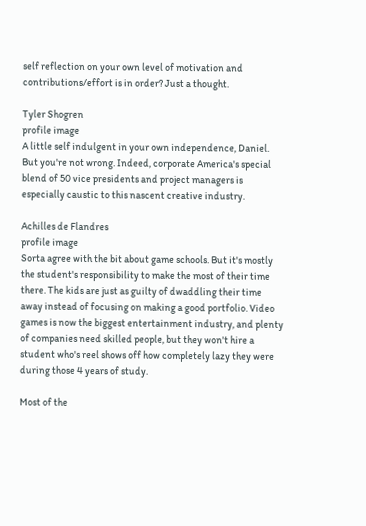self reflection on your own level of motivation and contributions/effort is in order? Just a thought.

Tyler Shogren
profile image
A little self indulgent in your own independence, Daniel. But you're not wrong. Indeed, corporate America's special blend of 50 vice presidents and project managers is especially caustic to this nascent creative industry.

Achilles de Flandres
profile image
Sorta agree with the bit about game schools. But it's mostly the student's responsibility to make the most of their time there. The kids are just as guilty of dwaddling their time away instead of focusing on making a good portfolio. Video games is now the biggest entertainment industry, and plenty of companies need skilled people, but they won't hire a student who's reel shows off how completely lazy they were during those 4 years of study.

Most of the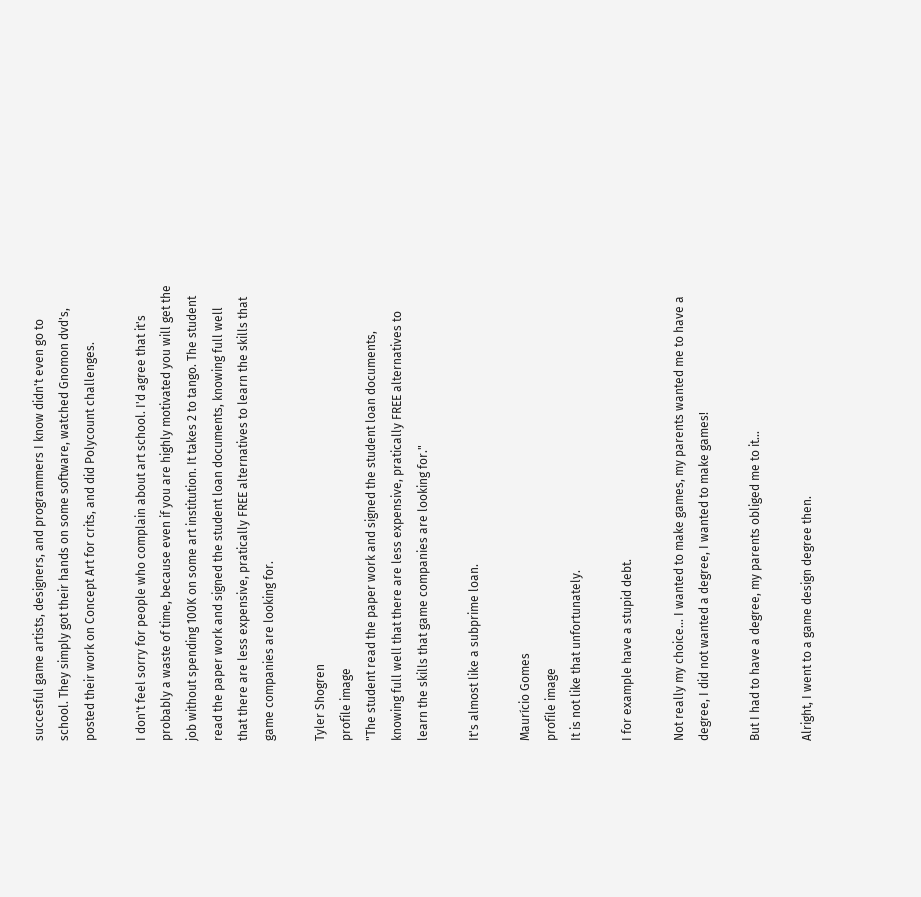succesful game artists, designers, and programmers I know didn't even go to school. They simply got their hands on some software, watched Gnomon dvd's, posted their work on Concept Art for crits, and did Polycount challenges.

I don't feel sorry for people who complain about art school. I'd agree that it's probably a waste of time, because even if you are highly motivated you will get the job without spending 100K on some art institution. It takes 2 to tango. The student read the paper work and signed the student loan documents, knowing full well that there are less expensive, pratically FREE alternatives to learn the skills that game companies are looking for.

Tyler Shogren
profile image
"The student read the paper work and signed the student loan documents, knowing full well that there are less expensive, pratically FREE alternatives to learn the skills that game companies are looking for."

It's almost like a subprime loan.

Maurício Gomes
profile image
It is not like that unfortunately.

I for example have a stupid debt.

Not really my choice... I wanted to make games, my parents wanted me to have a degree, I did not wanted a degree, I wanted to make games!

But I had to have a degree, my parents obliged me to it...

Alright, I went to a game design degree then.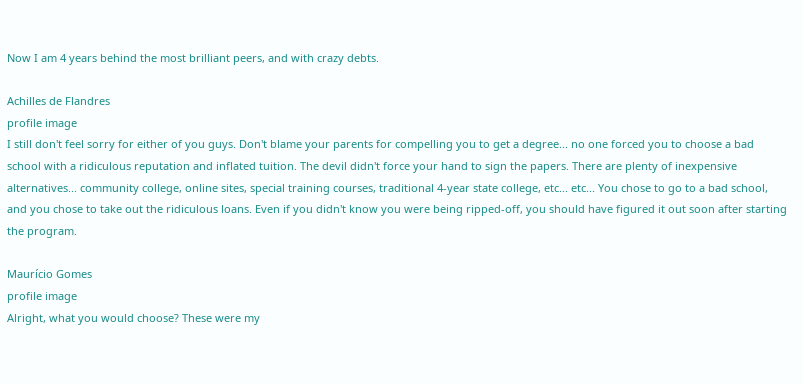Now I am 4 years behind the most brilliant peers, and with crazy debts.

Achilles de Flandres
profile image
I still don't feel sorry for either of you guys. Don't blame your parents for compelling you to get a degree... no one forced you to choose a bad school with a ridiculous reputation and inflated tuition. The devil didn't force your hand to sign the papers. There are plenty of inexpensive alternatives... community college, online sites, special training courses, traditional 4-year state college, etc... etc... You chose to go to a bad school, and you chose to take out the ridiculous loans. Even if you didn't know you were being ripped-off, you should have figured it out soon after starting the program.

Maurício Gomes
profile image
Alright, what you would choose? These were my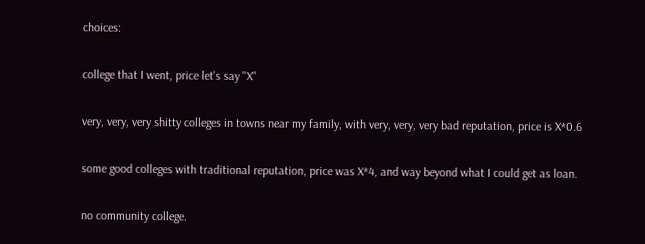choices:

college that I went, price let's say "X"

very, very, very shitty colleges in towns near my family, with very, very, very bad reputation, price is X*0.6

some good colleges with traditional reputation, price was X*4, and way beyond what I could get as loan.

no community college.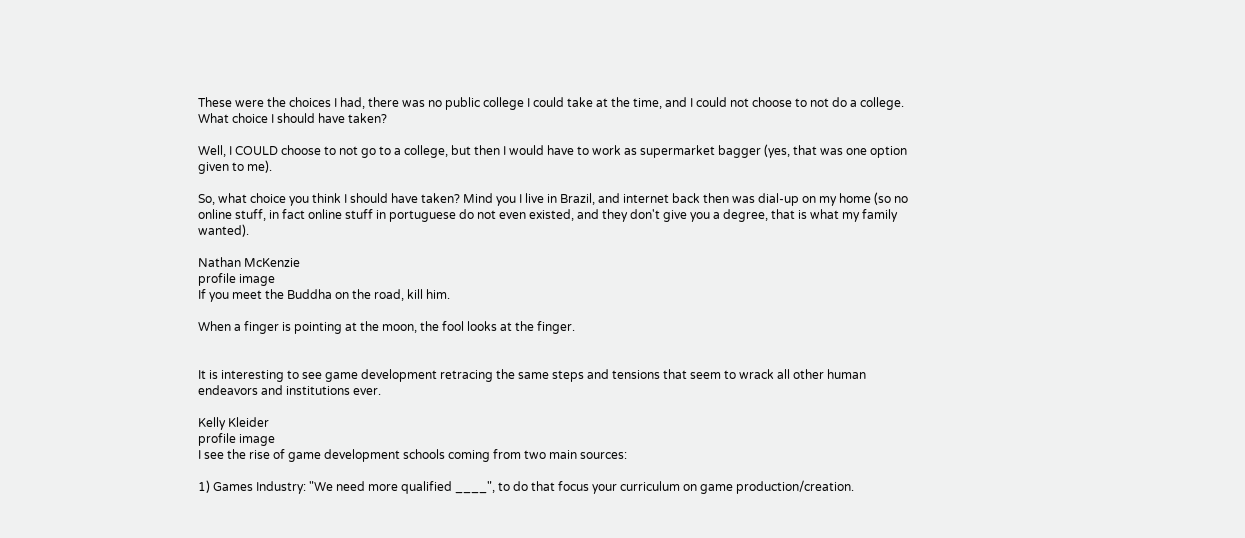These were the choices I had, there was no public college I could take at the time, and I could not choose to not do a college. What choice I should have taken?

Well, I COULD choose to not go to a college, but then I would have to work as supermarket bagger (yes, that was one option given to me).

So, what choice you think I should have taken? Mind you I live in Brazil, and internet back then was dial-up on my home (so no online stuff, in fact online stuff in portuguese do not even existed, and they don't give you a degree, that is what my family wanted).

Nathan McKenzie
profile image
If you meet the Buddha on the road, kill him.

When a finger is pointing at the moon, the fool looks at the finger.


It is interesting to see game development retracing the same steps and tensions that seem to wrack all other human endeavors and institutions ever.

Kelly Kleider
profile image
I see the rise of game development schools coming from two main sources:

1) Games Industry: "We need more qualified ____", to do that focus your curriculum on game production/creation.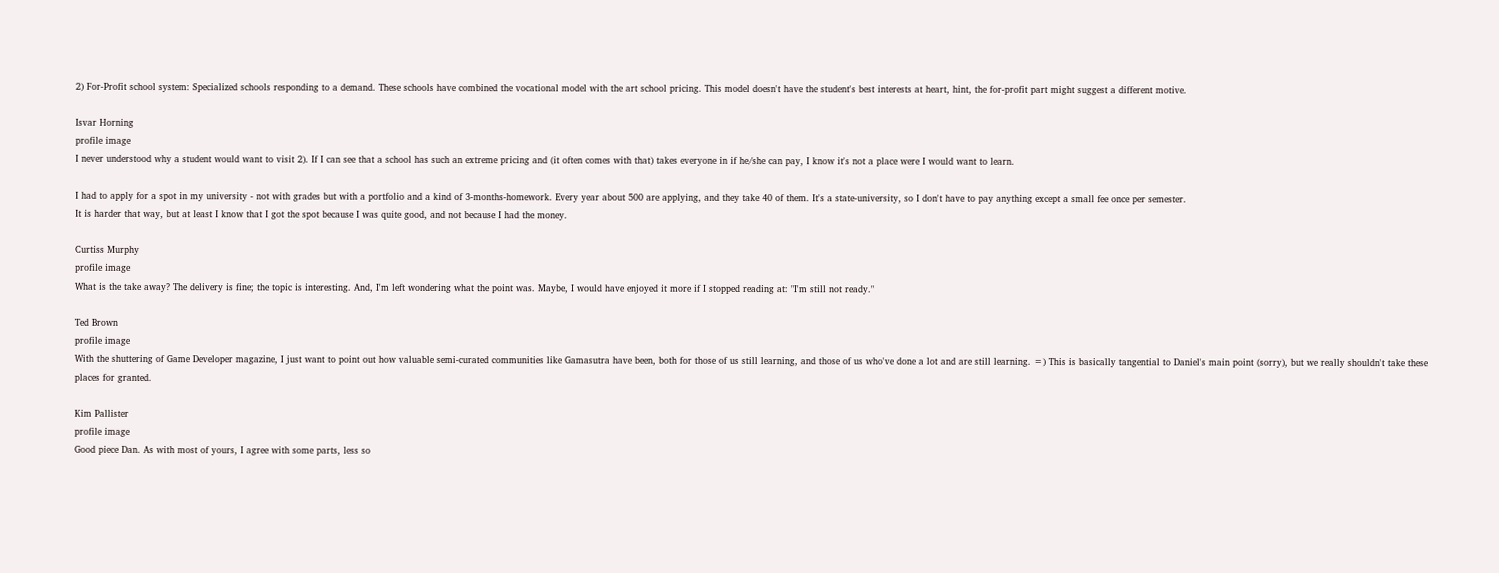2) For-Profit school system: Specialized schools responding to a demand. These schools have combined the vocational model with the art school pricing. This model doesn't have the student's best interests at heart, hint, the for-profit part might suggest a different motive.

Isvar Horning
profile image
I never understood why a student would want to visit 2). If I can see that a school has such an extreme pricing and (it often comes with that) takes everyone in if he/she can pay, I know it's not a place were I would want to learn.

I had to apply for a spot in my university - not with grades but with a portfolio and a kind of 3-months-homework. Every year about 500 are applying, and they take 40 of them. It's a state-university, so I don't have to pay anything except a small fee once per semester.
It is harder that way, but at least I know that I got the spot because I was quite good, and not because I had the money.

Curtiss Murphy
profile image
What is the take away? The delivery is fine; the topic is interesting. And, I'm left wondering what the point was. Maybe, I would have enjoyed it more if I stopped reading at: "I'm still not ready."

Ted Brown
profile image
With the shuttering of Game Developer magazine, I just want to point out how valuable semi-curated communities like Gamasutra have been, both for those of us still learning, and those of us who've done a lot and are still learning. =) This is basically tangential to Daniel's main point (sorry), but we really shouldn't take these places for granted.

Kim Pallister
profile image
Good piece Dan. As with most of yours, I agree with some parts, less so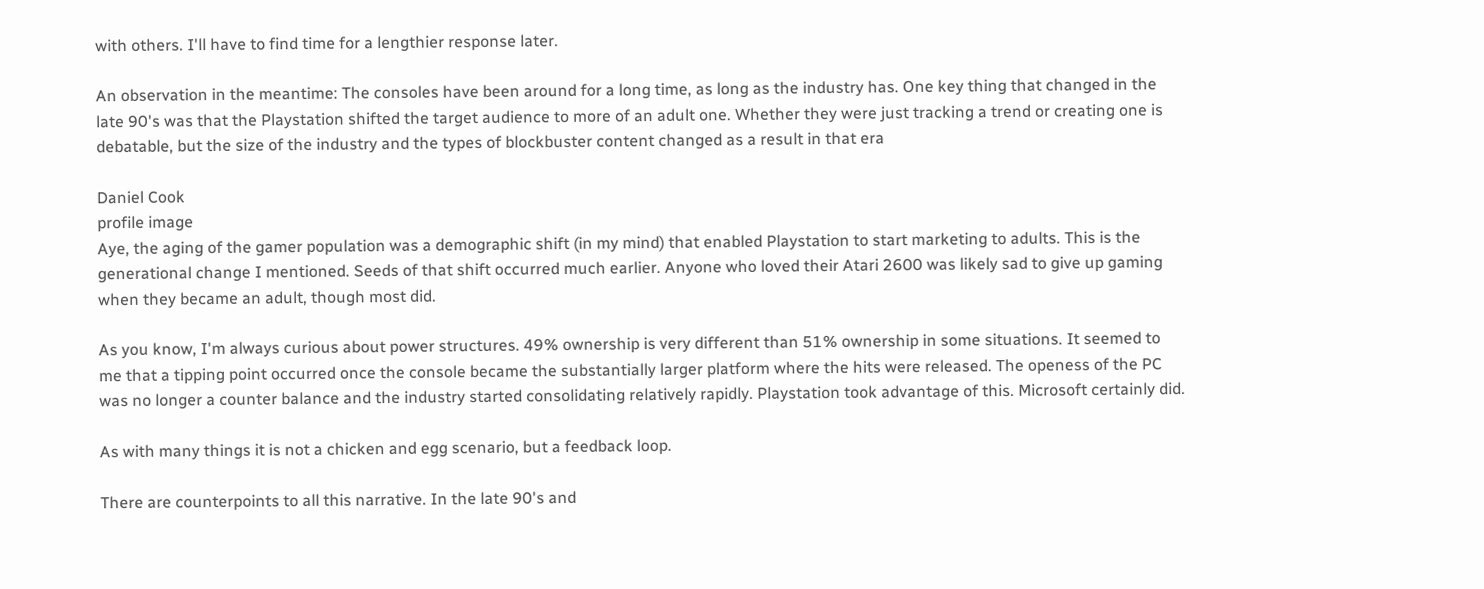with others. I'll have to find time for a lengthier response later.

An observation in the meantime: The consoles have been around for a long time, as long as the industry has. One key thing that changed in the late 90's was that the Playstation shifted the target audience to more of an adult one. Whether they were just tracking a trend or creating one is debatable, but the size of the industry and the types of blockbuster content changed as a result in that era

Daniel Cook
profile image
Aye, the aging of the gamer population was a demographic shift (in my mind) that enabled Playstation to start marketing to adults. This is the generational change I mentioned. Seeds of that shift occurred much earlier. Anyone who loved their Atari 2600 was likely sad to give up gaming when they became an adult, though most did.

As you know, I'm always curious about power structures. 49% ownership is very different than 51% ownership in some situations. It seemed to me that a tipping point occurred once the console became the substantially larger platform where the hits were released. The openess of the PC was no longer a counter balance and the industry started consolidating relatively rapidly. Playstation took advantage of this. Microsoft certainly did.

As with many things it is not a chicken and egg scenario, but a feedback loop.

There are counterpoints to all this narrative. In the late 90's and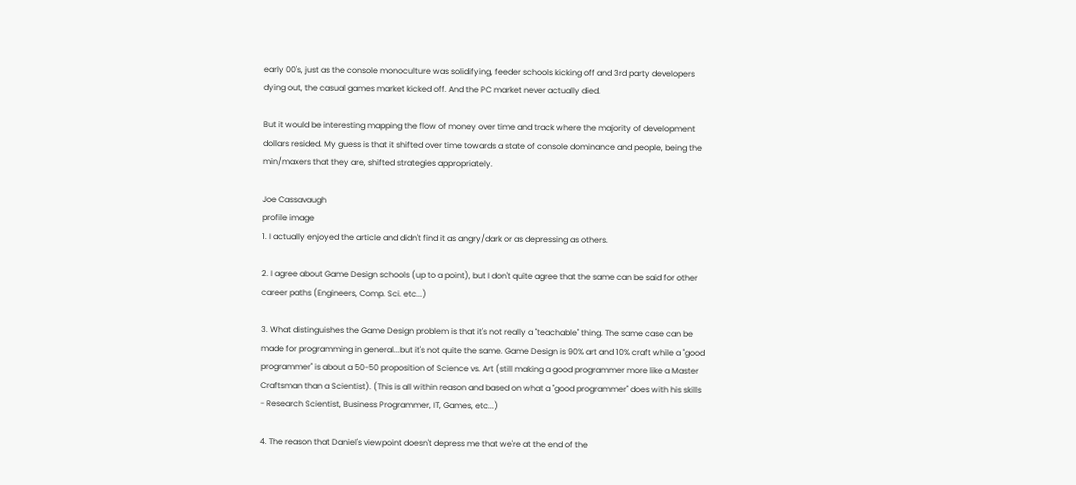early 00's, just as the console monoculture was solidifying, feeder schools kicking off and 3rd party developers dying out, the casual games market kicked off. And the PC market never actually died.

But it would be interesting mapping the flow of money over time and track where the majority of development dollars resided. My guess is that it shifted over time towards a state of console dominance and people, being the min/maxers that they are, shifted strategies appropriately.

Joe Cassavaugh
profile image
1. I actually enjoyed the article and didn't find it as angry/dark or as depressing as others.

2. I agree about Game Design schools (up to a point), but I don't quite agree that the same can be said for other career paths (Engineers, Comp. Sci. etc...)

3. What distinguishes the Game Design problem is that it's not really a "teachable" thing. The same case can be made for programming in general...but it's not quite the same. Game Design is 90% art and 10% craft while a "good programmer" is about a 50-50 proposition of Science vs. Art (still making a good programmer more like a Master Craftsman than a Scientist). (This is all within reason and based on what a "good programmer" does with his skills - Research Scientist, Business Programmer, IT, Games, etc...)

4. The reason that Daniel's viewpoint doesn't depress me that we're at the end of the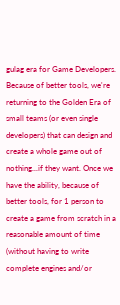gulag era for Game Developers. Because of better tools, we're returning to the Golden Era of small teams (or even single developers) that can design and create a whole game out of nothing...if they want. Once we have the ability, because of better tools, for 1 person to create a game from scratch in a reasonable amount of time (without having to write complete engines and/or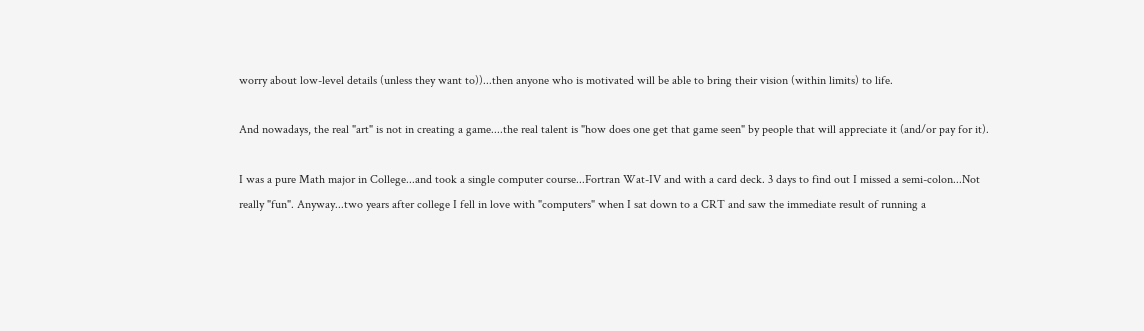worry about low-level details (unless they want to))...then anyone who is motivated will be able to bring their vision (within limits) to life.

And nowadays, the real "art" is not in creating a game....the real talent is "how does one get that game seen" by people that will appreciate it (and/or pay for it).

I was a pure Math major in College...and took a single computer course...Fortran Wat-IV and with a card deck. 3 days to find out I missed a semi-colon...Not really "fun". Anyway...two years after college I fell in love with "computers" when I sat down to a CRT and saw the immediate result of running a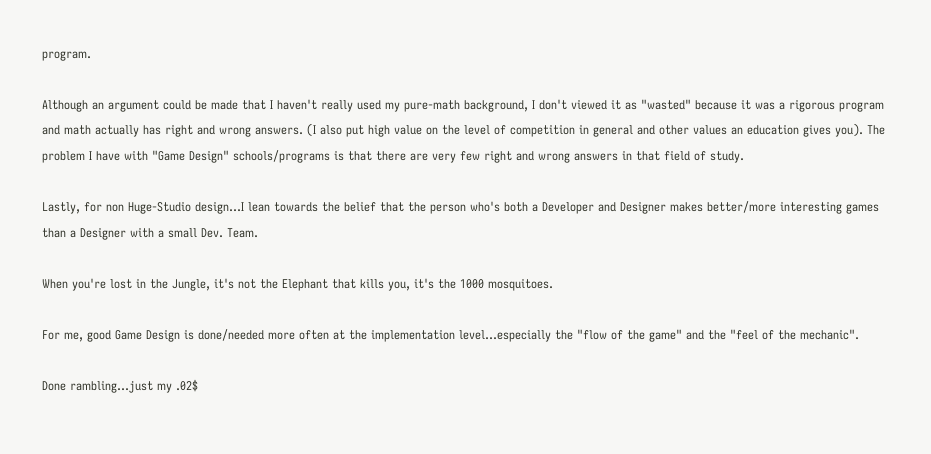program.

Although an argument could be made that I haven't really used my pure-math background, I don't viewed it as "wasted" because it was a rigorous program and math actually has right and wrong answers. (I also put high value on the level of competition in general and other values an education gives you). The problem I have with "Game Design" schools/programs is that there are very few right and wrong answers in that field of study.

Lastly, for non Huge-Studio design...I lean towards the belief that the person who's both a Developer and Designer makes better/more interesting games than a Designer with a small Dev. Team.

When you're lost in the Jungle, it's not the Elephant that kills you, it's the 1000 mosquitoes.

For me, good Game Design is done/needed more often at the implementation level...especially the "flow of the game" and the "feel of the mechanic".

Done rambling...just my .02$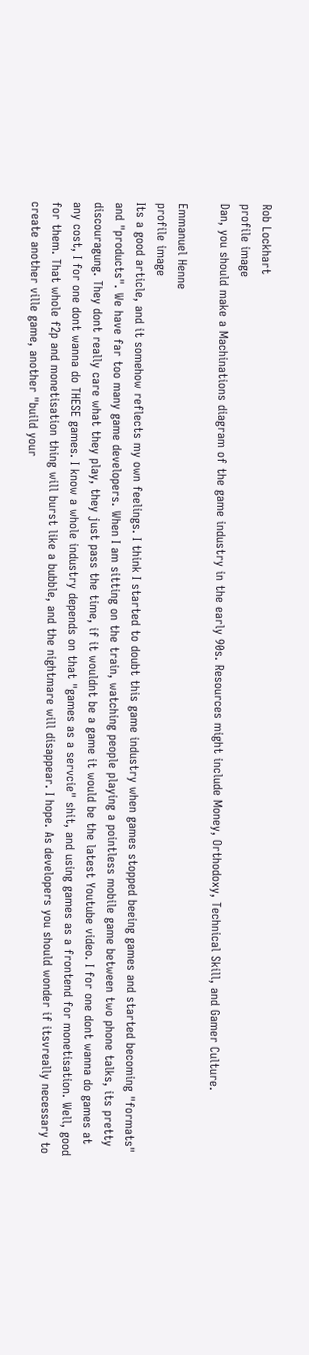Rob Lockhart
profile image
Dan, you should make a Machinations diagram of the game industry in the early 90s. Resources might include Money, Orthodoxy, Technical Skill, and Gamer Culture.

Emmanuel Henne
profile image
Its a good article, and it somehow reflects my own feelings. I think I started to doubt this game industry when games stopped beeing games and started becoming "formats" and "products". We have far too many game developers. When I am sitting on the train, watching people playing a pointless mobile game between two phone talks, its pretty discouragung. They dont really care what they play, they just pass the time, if it wouldnt be a game it would be the latest Youtube video. I for one dont wanna do games at any cost, I for one dont wanna do THESE games. I know a whole industry depends on that "games as a servcie" shit, and using games as a frontend for monetisation. Well, good for them. That whole f2p and monetisation thing will burst like a bubble, and the nightmare will disappear. I hope. As developers you should wonder if itsvreally necessary to create another ville game, another "build your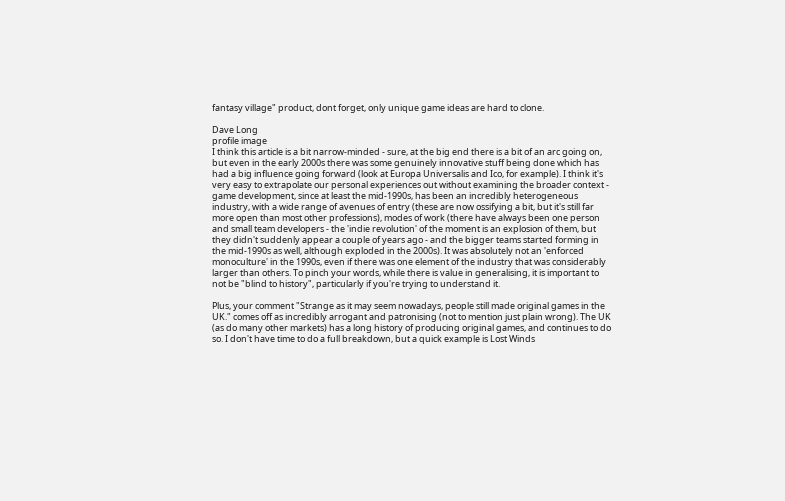fantasy village" product, dont forget, only unique game ideas are hard to clone.

Dave Long
profile image
I think this article is a bit narrow-minded - sure, at the big end there is a bit of an arc going on, but even in the early 2000s there was some genuinely innovative stuff being done which has had a big influence going forward (look at Europa Universalis and Ico, for example). I think it's very easy to extrapolate our personal experiences out without examining the broader context - game development, since at least the mid-1990s, has been an incredibly heterogeneous industry, with a wide range of avenues of entry (these are now ossifying a bit, but it's still far more open than most other professions), modes of work (there have always been one person and small team developers - the 'indie revolution' of the moment is an explosion of them, but they didn't suddenly appear a couple of years ago - and the bigger teams started forming in the mid-1990s as well, although exploded in the 2000s). It was absolutely not an 'enforced monoculture' in the 1990s, even if there was one element of the industry that was considerably larger than others. To pinch your words, while there is value in generalising, it is important to not be "blind to history", particularly if you're trying to understand it.

Plus, your comment "Strange as it may seem nowadays, people still made original games in the UK." comes off as incredibly arrogant and patronising (not to mention just plain wrong). The UK (as do many other markets) has a long history of producing original games, and continues to do so. I don't have time to do a full breakdown, but a quick example is Lost Winds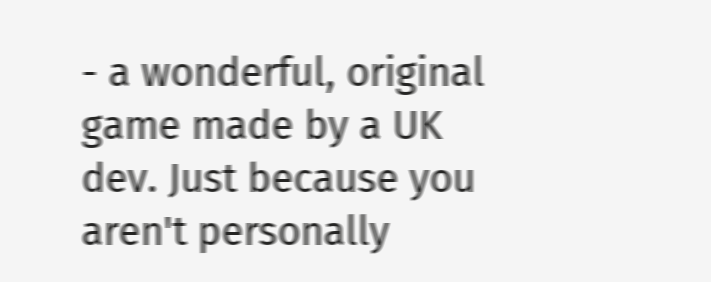- a wonderful, original game made by a UK dev. Just because you aren't personally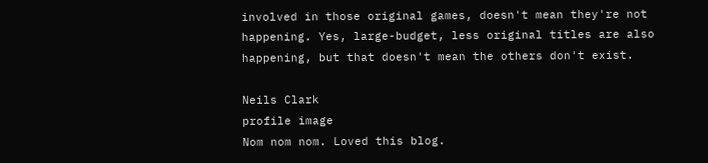involved in those original games, doesn't mean they're not happening. Yes, large-budget, less original titles are also happening, but that doesn't mean the others don't exist.

Neils Clark
profile image
Nom nom nom. Loved this blog.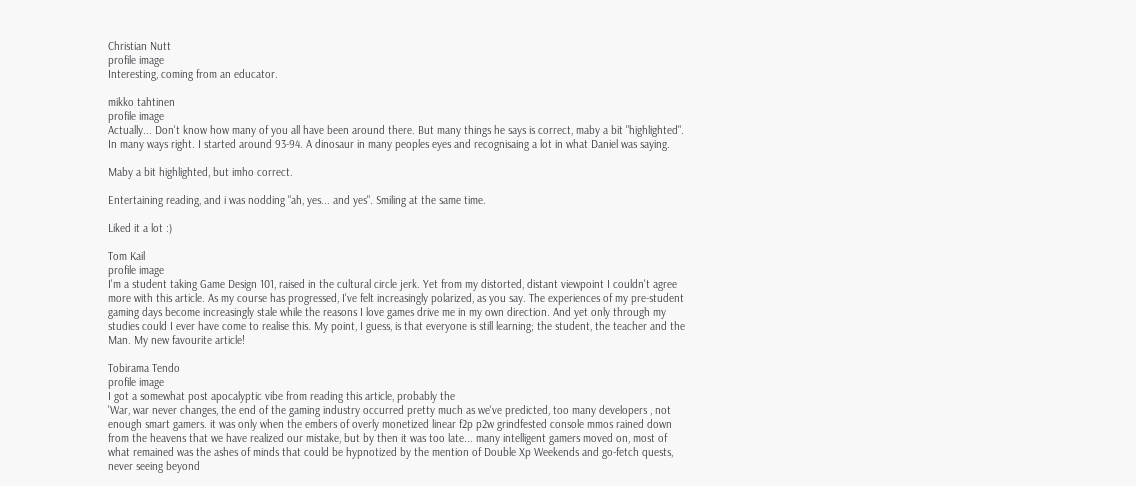Christian Nutt
profile image
Interesting, coming from an educator.

mikko tahtinen
profile image
Actually... Don't know how many of you all have been around there. But many things he says is correct, maby a bit "highlighted". In many ways right. I started around 93-94. A dinosaur in many peoples eyes and recognisaing a lot in what Daniel was saying.

Maby a bit highlighted, but imho correct.

Entertaining reading, and i was nodding "ah, yes... and yes". Smiling at the same time.

Liked it a lot :)

Tom Kail
profile image
I'm a student taking Game Design 101, raised in the cultural circle jerk. Yet from my distorted, distant viewpoint I couldn't agree more with this article. As my course has progressed, I've felt increasingly polarized, as you say. The experiences of my pre-student gaming days become increasingly stale while the reasons I love games drive me in my own direction. And yet only through my studies could I ever have come to realise this. My point, I guess, is that everyone is still learning; the student, the teacher and the Man. My new favourite article!

Tobirama Tendo
profile image
I got a somewhat post apocalyptic vibe from reading this article, probably the
'War, war never changes, the end of the gaming industry occurred pretty much as we've predicted, too many developers , not enough smart gamers. it was only when the embers of overly monetized linear f2p p2w grindfested console mmos rained down from the heavens that we have realized our mistake, but by then it was too late... many intelligent gamers moved on, most of what remained was the ashes of minds that could be hypnotized by the mention of Double Xp Weekends and go-fetch quests, never seeing beyond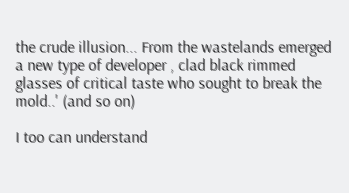the crude illusion... From the wastelands emerged a new type of developer , clad black rimmed glasses of critical taste who sought to break the mold..' (and so on)

I too can understand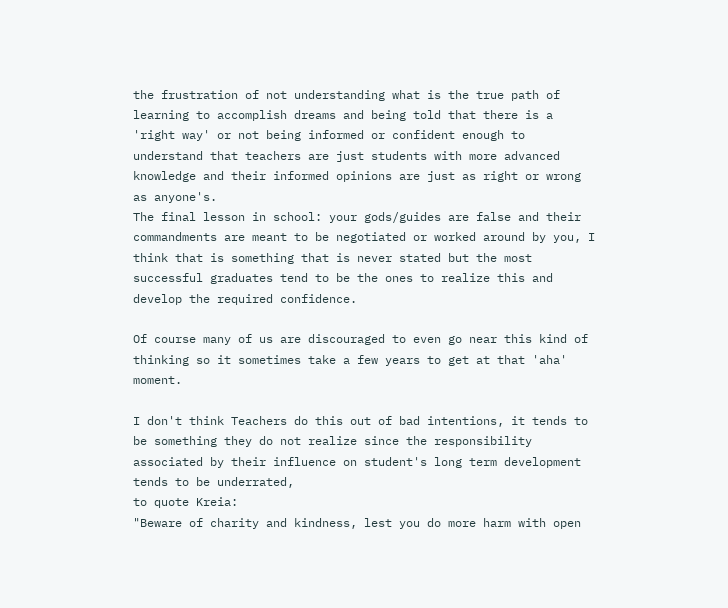the frustration of not understanding what is the true path of learning to accomplish dreams and being told that there is a 'right way' or not being informed or confident enough to understand that teachers are just students with more advanced knowledge and their informed opinions are just as right or wrong as anyone's.
The final lesson in school: your gods/guides are false and their commandments are meant to be negotiated or worked around by you, I think that is something that is never stated but the most successful graduates tend to be the ones to realize this and develop the required confidence.

Of course many of us are discouraged to even go near this kind of thinking so it sometimes take a few years to get at that 'aha' moment.

I don't think Teachers do this out of bad intentions, it tends to be something they do not realize since the responsibility associated by their influence on student's long term development tends to be underrated,
to quote Kreia:
"Beware of charity and kindness, lest you do more harm with open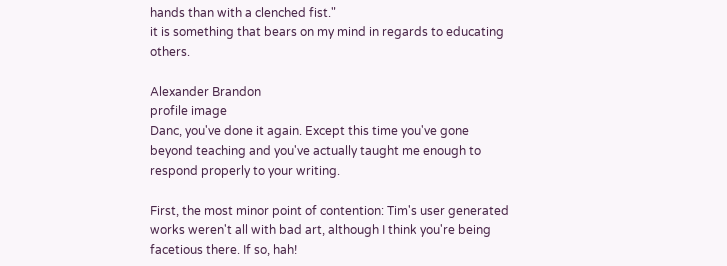hands than with a clenched fist."
it is something that bears on my mind in regards to educating others.

Alexander Brandon
profile image
Danc, you've done it again. Except this time you've gone beyond teaching and you've actually taught me enough to respond properly to your writing.

First, the most minor point of contention: Tim's user generated works weren't all with bad art, although I think you're being facetious there. If so, hah!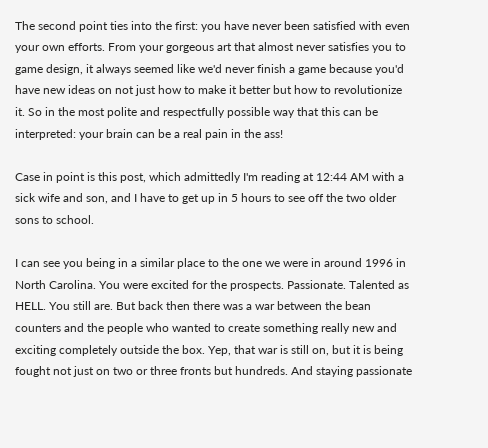The second point ties into the first: you have never been satisfied with even your own efforts. From your gorgeous art that almost never satisfies you to game design, it always seemed like we'd never finish a game because you'd have new ideas on not just how to make it better but how to revolutionize it. So in the most polite and respectfully possible way that this can be interpreted: your brain can be a real pain in the ass!

Case in point is this post, which admittedly I'm reading at 12:44 AM with a sick wife and son, and I have to get up in 5 hours to see off the two older sons to school.

I can see you being in a similar place to the one we were in around 1996 in North Carolina. You were excited for the prospects. Passionate. Talented as HELL. You still are. But back then there was a war between the bean counters and the people who wanted to create something really new and exciting completely outside the box. Yep, that war is still on, but it is being fought not just on two or three fronts but hundreds. And staying passionate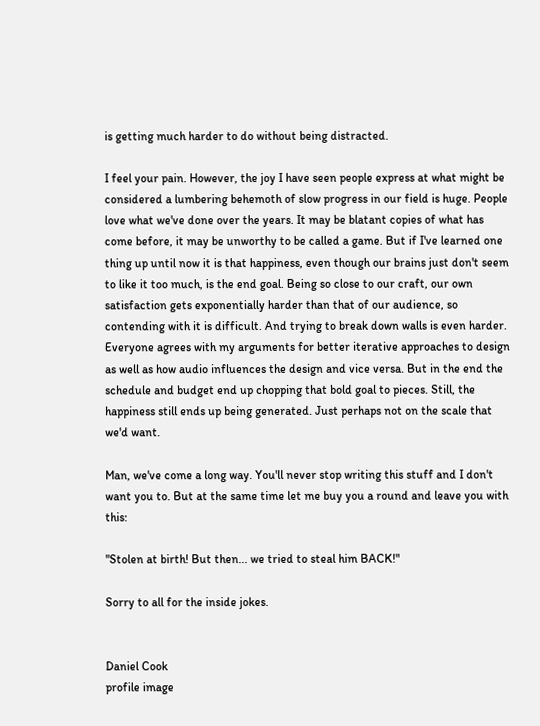is getting much harder to do without being distracted.

I feel your pain. However, the joy I have seen people express at what might be considered a lumbering behemoth of slow progress in our field is huge. People love what we've done over the years. It may be blatant copies of what has come before, it may be unworthy to be called a game. But if I've learned one thing up until now it is that happiness, even though our brains just don't seem to like it too much, is the end goal. Being so close to our craft, our own satisfaction gets exponentially harder than that of our audience, so contending with it is difficult. And trying to break down walls is even harder. Everyone agrees with my arguments for better iterative approaches to design as well as how audio influences the design and vice versa. But in the end the schedule and budget end up chopping that bold goal to pieces. Still, the happiness still ends up being generated. Just perhaps not on the scale that we'd want.

Man, we've come a long way. You'll never stop writing this stuff and I don't want you to. But at the same time let me buy you a round and leave you with this:

"Stolen at birth! But then... we tried to steal him BACK!"

Sorry to all for the inside jokes.


Daniel Cook
profile image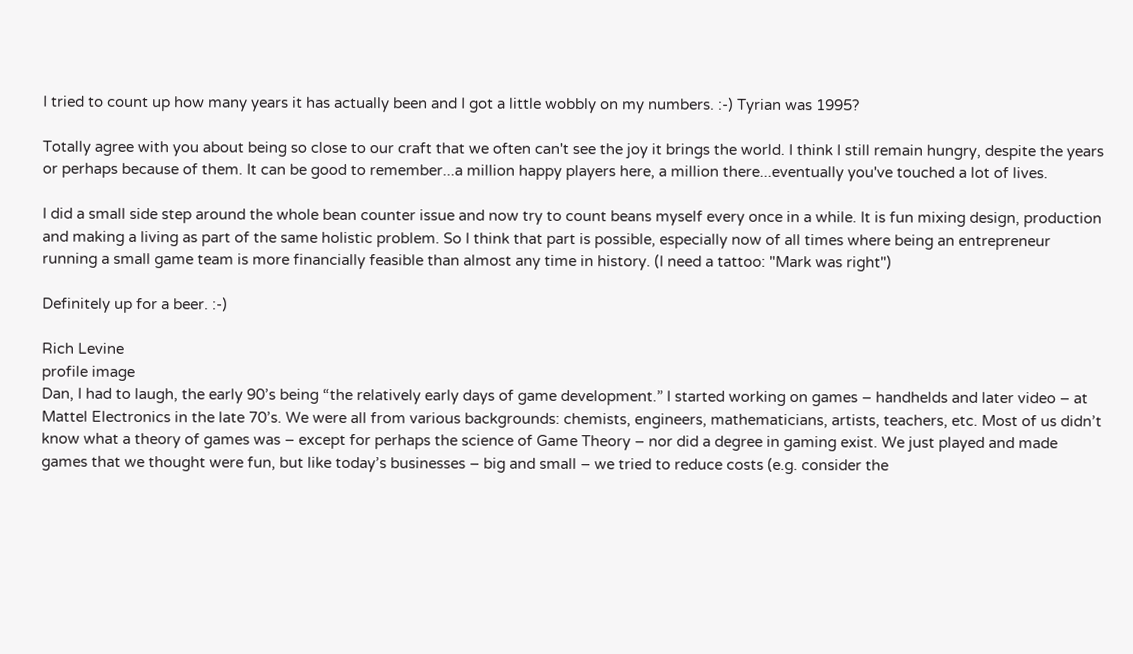I tried to count up how many years it has actually been and I got a little wobbly on my numbers. :-) Tyrian was 1995?

Totally agree with you about being so close to our craft that we often can't see the joy it brings the world. I think I still remain hungry, despite the years or perhaps because of them. It can be good to remember...a million happy players here, a million there...eventually you've touched a lot of lives.

I did a small side step around the whole bean counter issue and now try to count beans myself every once in a while. It is fun mixing design, production and making a living as part of the same holistic problem. So I think that part is possible, especially now of all times where being an entrepreneur running a small game team is more financially feasible than almost any time in history. (I need a tattoo: "Mark was right")

Definitely up for a beer. :-)

Rich Levine
profile image
Dan, I had to laugh, the early 90’s being “the relatively early days of game development.” I started working on games – handhelds and later video – at Mattel Electronics in the late 70’s. We were all from various backgrounds: chemists, engineers, mathematicians, artists, teachers, etc. Most of us didn’t know what a theory of games was – except for perhaps the science of Game Theory – nor did a degree in gaming exist. We just played and made games that we thought were fun, but like today’s businesses – big and small – we tried to reduce costs (e.g. consider the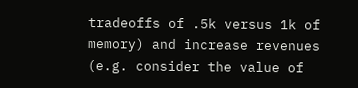tradeoffs of .5k versus 1k of memory) and increase revenues (e.g. consider the value of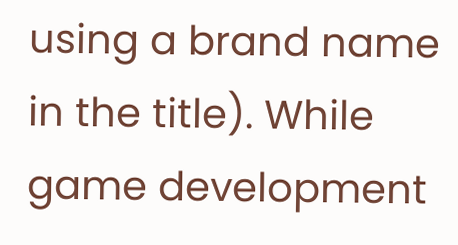using a brand name in the title). While game development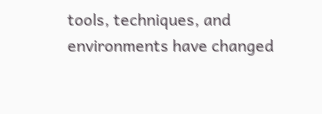tools, techniques, and environments have changed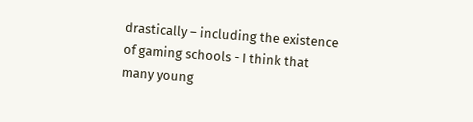drastically – including the existence of gaming schools - I think that many young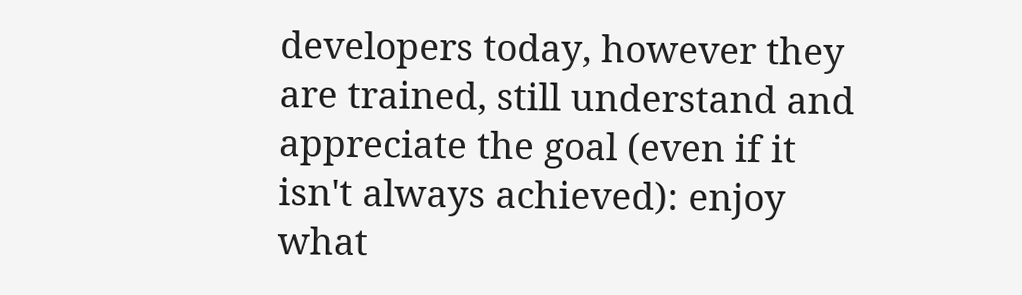developers today, however they are trained, still understand and appreciate the goal (even if it isn't always achieved): enjoy what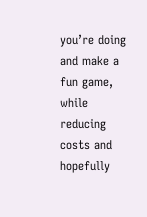you’re doing and make a fun game, while reducing costs and hopefully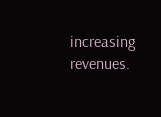increasing revenues.